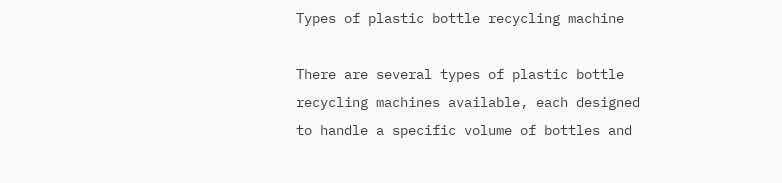Types of plastic bottle recycling machine

There are several types of plastic bottle recycling machines available, each designed to handle a specific volume of bottles and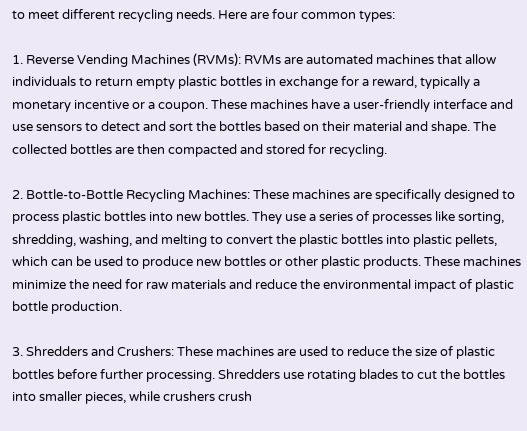to meet different recycling needs. Here are four common types:

1. Reverse Vending Machines (RVMs): RVMs are automated machines that allow individuals to return empty plastic bottles in exchange for a reward, typically a monetary incentive or a coupon. These machines have a user-friendly interface and use sensors to detect and sort the bottles based on their material and shape. The collected bottles are then compacted and stored for recycling.

2. Bottle-to-Bottle Recycling Machines: These machines are specifically designed to process plastic bottles into new bottles. They use a series of processes like sorting, shredding, washing, and melting to convert the plastic bottles into plastic pellets, which can be used to produce new bottles or other plastic products. These machines minimize the need for raw materials and reduce the environmental impact of plastic bottle production.

3. Shredders and Crushers: These machines are used to reduce the size of plastic bottles before further processing. Shredders use rotating blades to cut the bottles into smaller pieces, while crushers crush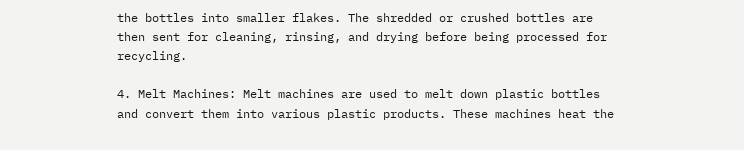the bottles into smaller flakes. The shredded or crushed bottles are then sent for cleaning, rinsing, and drying before being processed for recycling.

4. Melt Machines: Melt machines are used to melt down plastic bottles and convert them into various plastic products. These machines heat the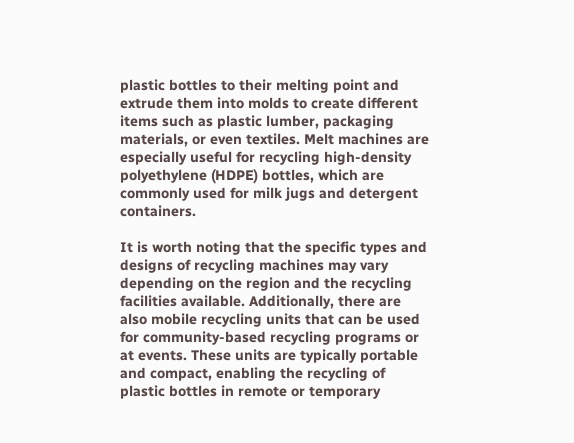plastic bottles to their melting point and extrude them into molds to create different items such as plastic lumber, packaging materials, or even textiles. Melt machines are especially useful for recycling high-density polyethylene (HDPE) bottles, which are commonly used for milk jugs and detergent containers.

It is worth noting that the specific types and designs of recycling machines may vary depending on the region and the recycling facilities available. Additionally, there are also mobile recycling units that can be used for community-based recycling programs or at events. These units are typically portable and compact, enabling the recycling of plastic bottles in remote or temporary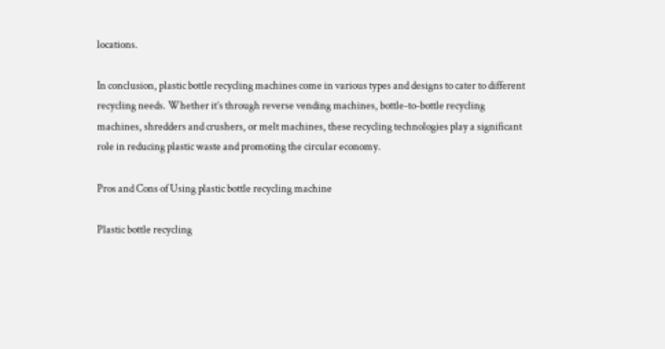locations.

In conclusion, plastic bottle recycling machines come in various types and designs to cater to different recycling needs. Whether it’s through reverse vending machines, bottle-to-bottle recycling machines, shredders and crushers, or melt machines, these recycling technologies play a significant role in reducing plastic waste and promoting the circular economy.

Pros and Cons of Using plastic bottle recycling machine

Plastic bottle recycling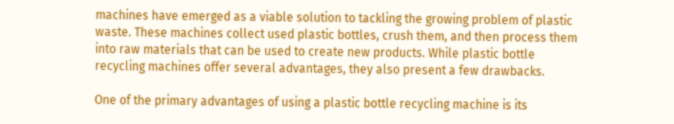machines have emerged as a viable solution to tackling the growing problem of plastic waste. These machines collect used plastic bottles, crush them, and then process them into raw materials that can be used to create new products. While plastic bottle recycling machines offer several advantages, they also present a few drawbacks.

One of the primary advantages of using a plastic bottle recycling machine is its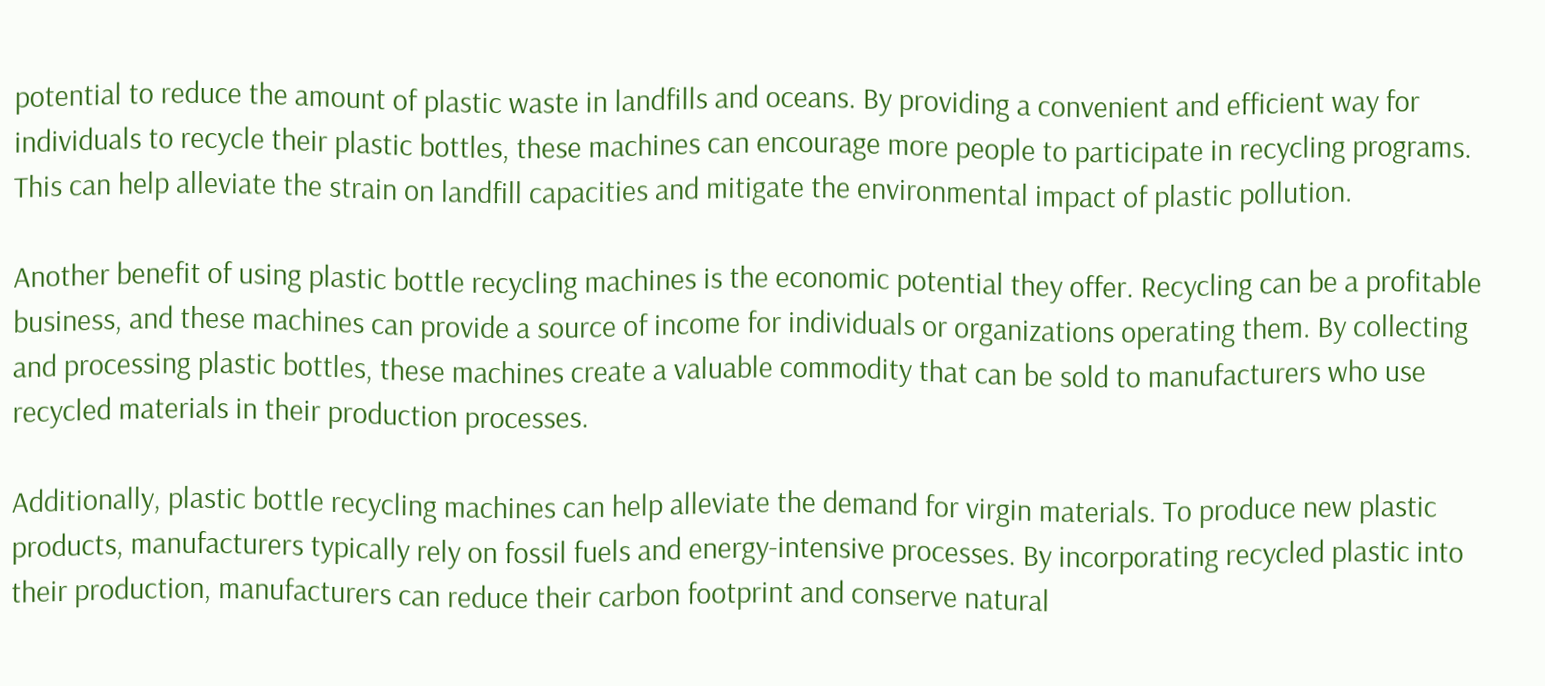potential to reduce the amount of plastic waste in landfills and oceans. By providing a convenient and efficient way for individuals to recycle their plastic bottles, these machines can encourage more people to participate in recycling programs. This can help alleviate the strain on landfill capacities and mitigate the environmental impact of plastic pollution.

Another benefit of using plastic bottle recycling machines is the economic potential they offer. Recycling can be a profitable business, and these machines can provide a source of income for individuals or organizations operating them. By collecting and processing plastic bottles, these machines create a valuable commodity that can be sold to manufacturers who use recycled materials in their production processes.

Additionally, plastic bottle recycling machines can help alleviate the demand for virgin materials. To produce new plastic products, manufacturers typically rely on fossil fuels and energy-intensive processes. By incorporating recycled plastic into their production, manufacturers can reduce their carbon footprint and conserve natural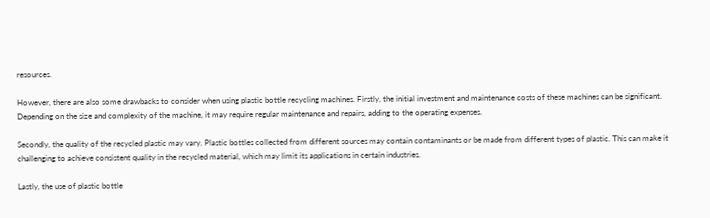resources.

However, there are also some drawbacks to consider when using plastic bottle recycling machines. Firstly, the initial investment and maintenance costs of these machines can be significant. Depending on the size and complexity of the machine, it may require regular maintenance and repairs, adding to the operating expenses.

Secondly, the quality of the recycled plastic may vary. Plastic bottles collected from different sources may contain contaminants or be made from different types of plastic. This can make it challenging to achieve consistent quality in the recycled material, which may limit its applications in certain industries.

Lastly, the use of plastic bottle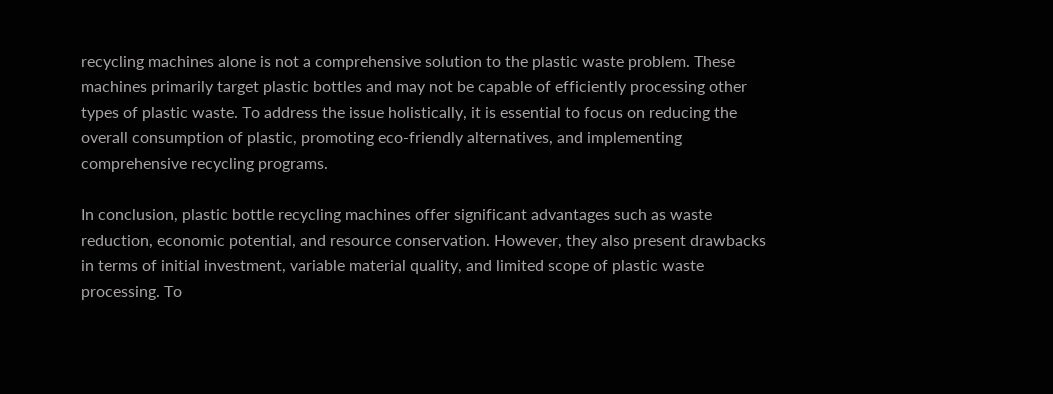recycling machines alone is not a comprehensive solution to the plastic waste problem. These machines primarily target plastic bottles and may not be capable of efficiently processing other types of plastic waste. To address the issue holistically, it is essential to focus on reducing the overall consumption of plastic, promoting eco-friendly alternatives, and implementing comprehensive recycling programs.

In conclusion, plastic bottle recycling machines offer significant advantages such as waste reduction, economic potential, and resource conservation. However, they also present drawbacks in terms of initial investment, variable material quality, and limited scope of plastic waste processing. To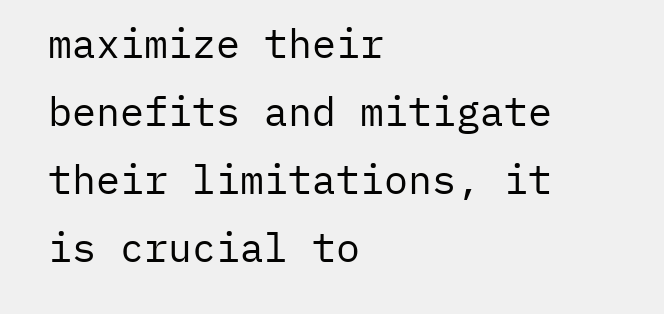maximize their benefits and mitigate their limitations, it is crucial to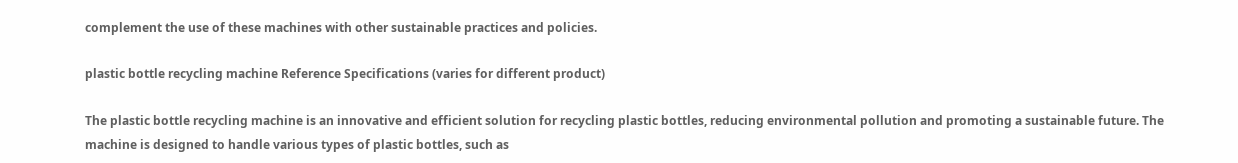complement the use of these machines with other sustainable practices and policies.

plastic bottle recycling machine Reference Specifications (varies for different product)

The plastic bottle recycling machine is an innovative and efficient solution for recycling plastic bottles, reducing environmental pollution and promoting a sustainable future. The machine is designed to handle various types of plastic bottles, such as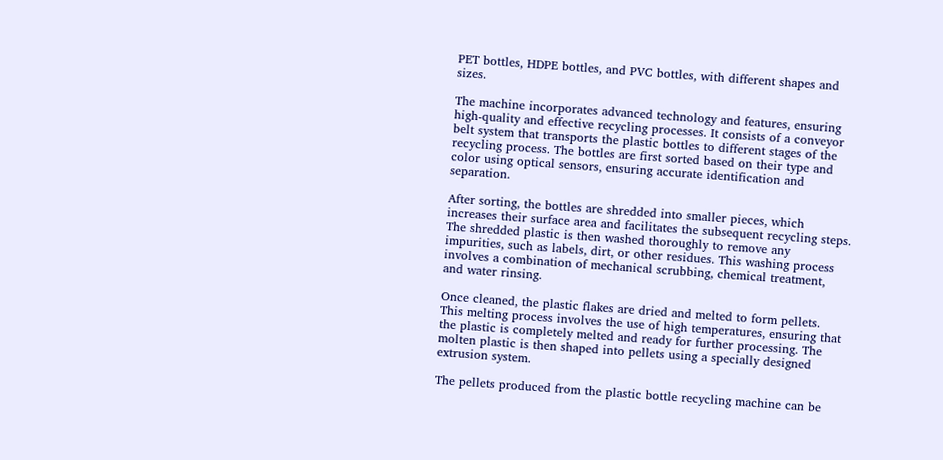PET bottles, HDPE bottles, and PVC bottles, with different shapes and sizes.

The machine incorporates advanced technology and features, ensuring high-quality and effective recycling processes. It consists of a conveyor belt system that transports the plastic bottles to different stages of the recycling process. The bottles are first sorted based on their type and color using optical sensors, ensuring accurate identification and separation.

After sorting, the bottles are shredded into smaller pieces, which increases their surface area and facilitates the subsequent recycling steps. The shredded plastic is then washed thoroughly to remove any impurities, such as labels, dirt, or other residues. This washing process involves a combination of mechanical scrubbing, chemical treatment, and water rinsing.

Once cleaned, the plastic flakes are dried and melted to form pellets. This melting process involves the use of high temperatures, ensuring that the plastic is completely melted and ready for further processing. The molten plastic is then shaped into pellets using a specially designed extrusion system.

The pellets produced from the plastic bottle recycling machine can be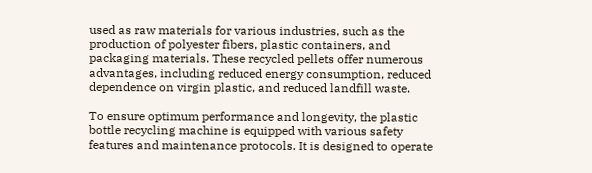used as raw materials for various industries, such as the production of polyester fibers, plastic containers, and packaging materials. These recycled pellets offer numerous advantages, including reduced energy consumption, reduced dependence on virgin plastic, and reduced landfill waste.

To ensure optimum performance and longevity, the plastic bottle recycling machine is equipped with various safety features and maintenance protocols. It is designed to operate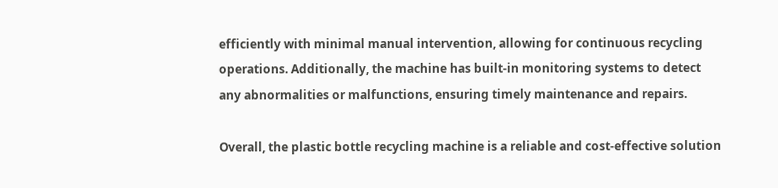efficiently with minimal manual intervention, allowing for continuous recycling operations. Additionally, the machine has built-in monitoring systems to detect any abnormalities or malfunctions, ensuring timely maintenance and repairs.

Overall, the plastic bottle recycling machine is a reliable and cost-effective solution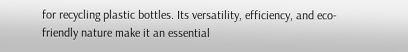for recycling plastic bottles. Its versatility, efficiency, and eco-friendly nature make it an essential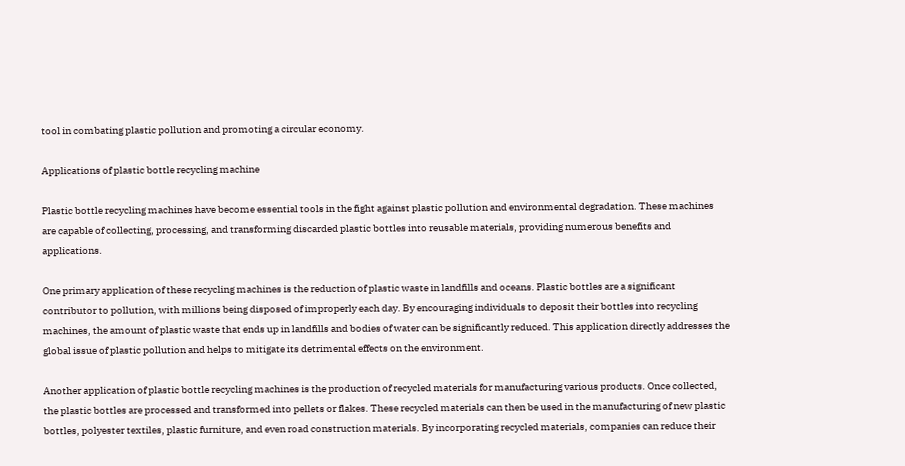tool in combating plastic pollution and promoting a circular economy.

Applications of plastic bottle recycling machine

Plastic bottle recycling machines have become essential tools in the fight against plastic pollution and environmental degradation. These machines are capable of collecting, processing, and transforming discarded plastic bottles into reusable materials, providing numerous benefits and applications.

One primary application of these recycling machines is the reduction of plastic waste in landfills and oceans. Plastic bottles are a significant contributor to pollution, with millions being disposed of improperly each day. By encouraging individuals to deposit their bottles into recycling machines, the amount of plastic waste that ends up in landfills and bodies of water can be significantly reduced. This application directly addresses the global issue of plastic pollution and helps to mitigate its detrimental effects on the environment.

Another application of plastic bottle recycling machines is the production of recycled materials for manufacturing various products. Once collected, the plastic bottles are processed and transformed into pellets or flakes. These recycled materials can then be used in the manufacturing of new plastic bottles, polyester textiles, plastic furniture, and even road construction materials. By incorporating recycled materials, companies can reduce their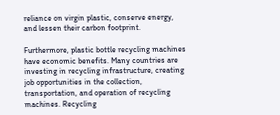reliance on virgin plastic, conserve energy, and lessen their carbon footprint.

Furthermore, plastic bottle recycling machines have economic benefits. Many countries are investing in recycling infrastructure, creating job opportunities in the collection, transportation, and operation of recycling machines. Recycling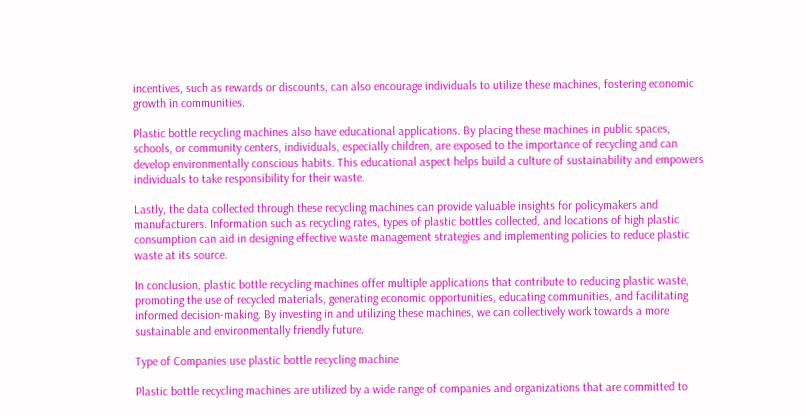incentives, such as rewards or discounts, can also encourage individuals to utilize these machines, fostering economic growth in communities.

Plastic bottle recycling machines also have educational applications. By placing these machines in public spaces, schools, or community centers, individuals, especially children, are exposed to the importance of recycling and can develop environmentally conscious habits. This educational aspect helps build a culture of sustainability and empowers individuals to take responsibility for their waste.

Lastly, the data collected through these recycling machines can provide valuable insights for policymakers and manufacturers. Information such as recycling rates, types of plastic bottles collected, and locations of high plastic consumption can aid in designing effective waste management strategies and implementing policies to reduce plastic waste at its source.

In conclusion, plastic bottle recycling machines offer multiple applications that contribute to reducing plastic waste, promoting the use of recycled materials, generating economic opportunities, educating communities, and facilitating informed decision-making. By investing in and utilizing these machines, we can collectively work towards a more sustainable and environmentally friendly future.

Type of Companies use plastic bottle recycling machine

Plastic bottle recycling machines are utilized by a wide range of companies and organizations that are committed to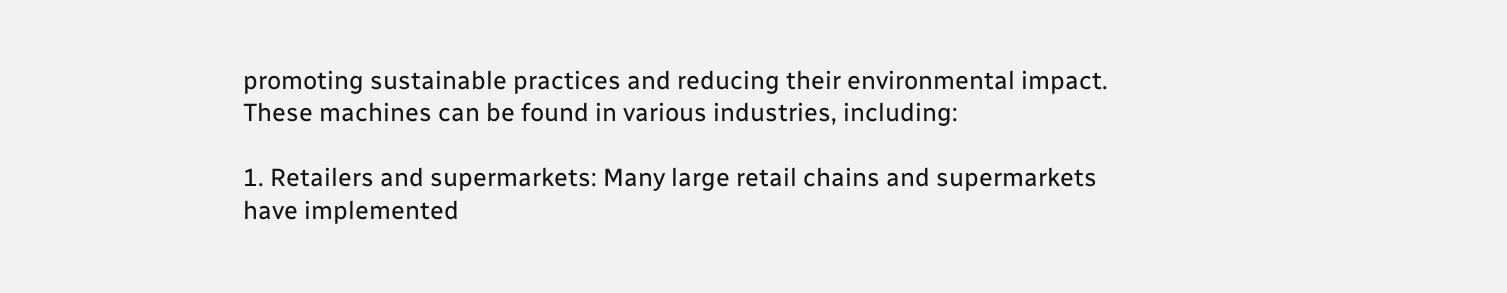promoting sustainable practices and reducing their environmental impact. These machines can be found in various industries, including:

1. Retailers and supermarkets: Many large retail chains and supermarkets have implemented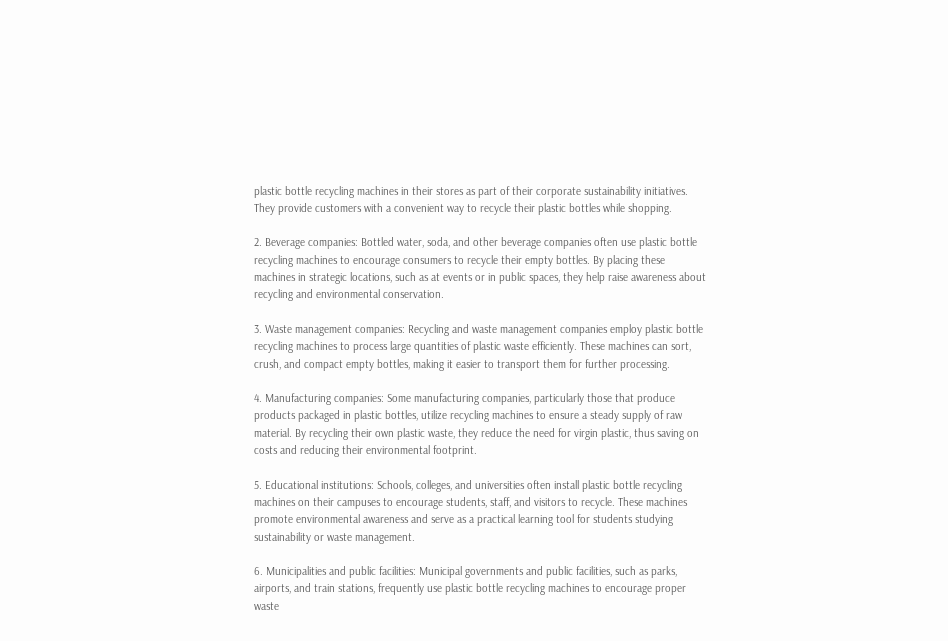plastic bottle recycling machines in their stores as part of their corporate sustainability initiatives. They provide customers with a convenient way to recycle their plastic bottles while shopping.

2. Beverage companies: Bottled water, soda, and other beverage companies often use plastic bottle recycling machines to encourage consumers to recycle their empty bottles. By placing these machines in strategic locations, such as at events or in public spaces, they help raise awareness about recycling and environmental conservation.

3. Waste management companies: Recycling and waste management companies employ plastic bottle recycling machines to process large quantities of plastic waste efficiently. These machines can sort, crush, and compact empty bottles, making it easier to transport them for further processing.

4. Manufacturing companies: Some manufacturing companies, particularly those that produce products packaged in plastic bottles, utilize recycling machines to ensure a steady supply of raw material. By recycling their own plastic waste, they reduce the need for virgin plastic, thus saving on costs and reducing their environmental footprint.

5. Educational institutions: Schools, colleges, and universities often install plastic bottle recycling machines on their campuses to encourage students, staff, and visitors to recycle. These machines promote environmental awareness and serve as a practical learning tool for students studying sustainability or waste management.

6. Municipalities and public facilities: Municipal governments and public facilities, such as parks, airports, and train stations, frequently use plastic bottle recycling machines to encourage proper waste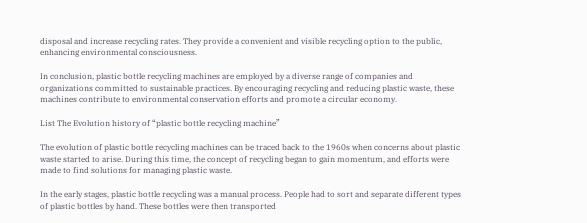disposal and increase recycling rates. They provide a convenient and visible recycling option to the public, enhancing environmental consciousness.

In conclusion, plastic bottle recycling machines are employed by a diverse range of companies and organizations committed to sustainable practices. By encouraging recycling and reducing plastic waste, these machines contribute to environmental conservation efforts and promote a circular economy.

List The Evolution history of “plastic bottle recycling machine”

The evolution of plastic bottle recycling machines can be traced back to the 1960s when concerns about plastic waste started to arise. During this time, the concept of recycling began to gain momentum, and efforts were made to find solutions for managing plastic waste.

In the early stages, plastic bottle recycling was a manual process. People had to sort and separate different types of plastic bottles by hand. These bottles were then transported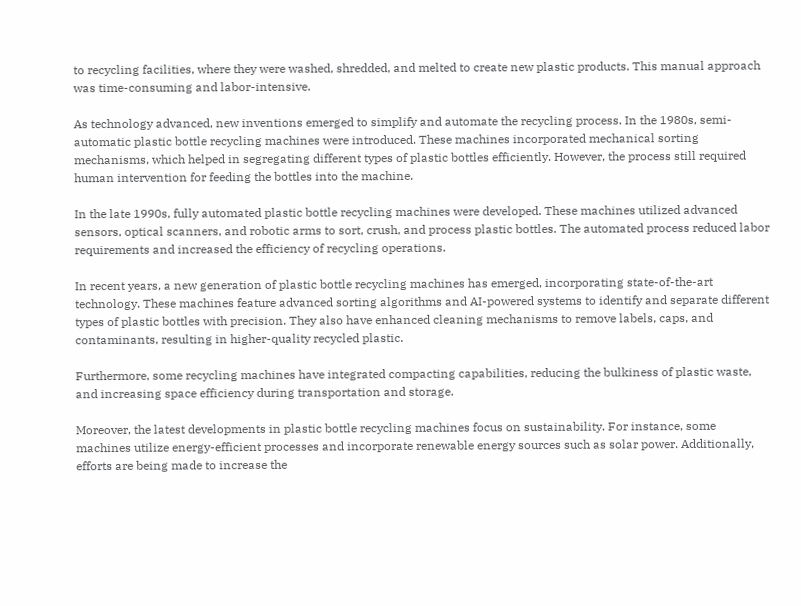to recycling facilities, where they were washed, shredded, and melted to create new plastic products. This manual approach was time-consuming and labor-intensive.

As technology advanced, new inventions emerged to simplify and automate the recycling process. In the 1980s, semi-automatic plastic bottle recycling machines were introduced. These machines incorporated mechanical sorting mechanisms, which helped in segregating different types of plastic bottles efficiently. However, the process still required human intervention for feeding the bottles into the machine.

In the late 1990s, fully automated plastic bottle recycling machines were developed. These machines utilized advanced sensors, optical scanners, and robotic arms to sort, crush, and process plastic bottles. The automated process reduced labor requirements and increased the efficiency of recycling operations.

In recent years, a new generation of plastic bottle recycling machines has emerged, incorporating state-of-the-art technology. These machines feature advanced sorting algorithms and AI-powered systems to identify and separate different types of plastic bottles with precision. They also have enhanced cleaning mechanisms to remove labels, caps, and contaminants, resulting in higher-quality recycled plastic.

Furthermore, some recycling machines have integrated compacting capabilities, reducing the bulkiness of plastic waste, and increasing space efficiency during transportation and storage.

Moreover, the latest developments in plastic bottle recycling machines focus on sustainability. For instance, some machines utilize energy-efficient processes and incorporate renewable energy sources such as solar power. Additionally, efforts are being made to increase the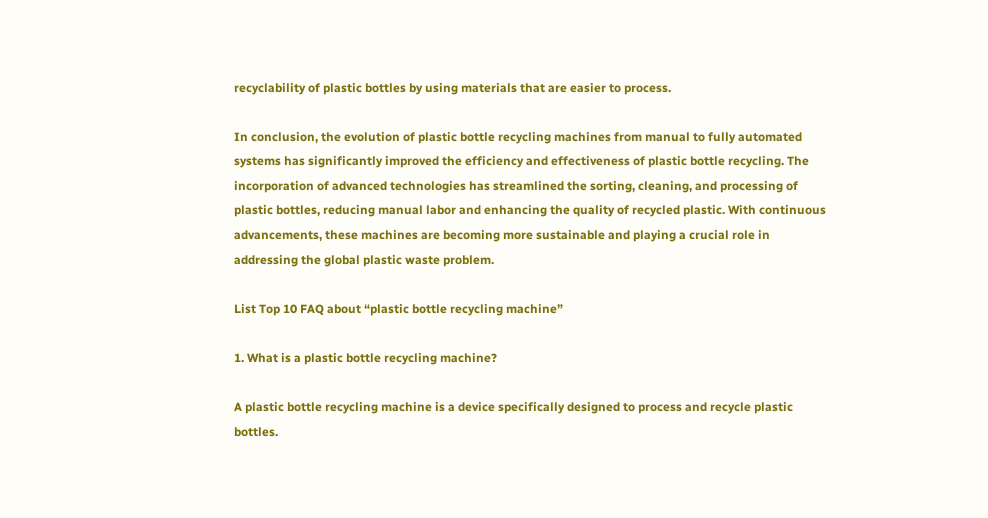recyclability of plastic bottles by using materials that are easier to process.

In conclusion, the evolution of plastic bottle recycling machines from manual to fully automated systems has significantly improved the efficiency and effectiveness of plastic bottle recycling. The incorporation of advanced technologies has streamlined the sorting, cleaning, and processing of plastic bottles, reducing manual labor and enhancing the quality of recycled plastic. With continuous advancements, these machines are becoming more sustainable and playing a crucial role in addressing the global plastic waste problem.

List Top 10 FAQ about “plastic bottle recycling machine”

1. What is a plastic bottle recycling machine?

A plastic bottle recycling machine is a device specifically designed to process and recycle plastic bottles.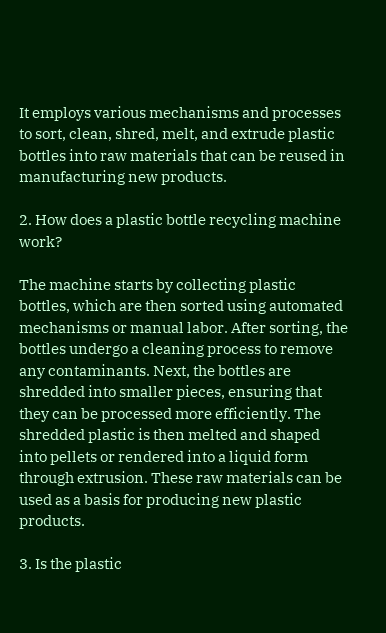It employs various mechanisms and processes to sort, clean, shred, melt, and extrude plastic bottles into raw materials that can be reused in manufacturing new products.

2. How does a plastic bottle recycling machine work?

The machine starts by collecting plastic bottles, which are then sorted using automated mechanisms or manual labor. After sorting, the bottles undergo a cleaning process to remove any contaminants. Next, the bottles are shredded into smaller pieces, ensuring that they can be processed more efficiently. The shredded plastic is then melted and shaped into pellets or rendered into a liquid form through extrusion. These raw materials can be used as a basis for producing new plastic products.

3. Is the plastic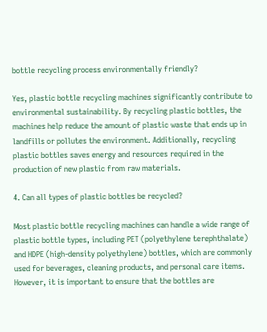bottle recycling process environmentally friendly?

Yes, plastic bottle recycling machines significantly contribute to environmental sustainability. By recycling plastic bottles, the machines help reduce the amount of plastic waste that ends up in landfills or pollutes the environment. Additionally, recycling plastic bottles saves energy and resources required in the production of new plastic from raw materials.

4. Can all types of plastic bottles be recycled?

Most plastic bottle recycling machines can handle a wide range of plastic bottle types, including PET (polyethylene terephthalate) and HDPE (high-density polyethylene) bottles, which are commonly used for beverages, cleaning products, and personal care items. However, it is important to ensure that the bottles are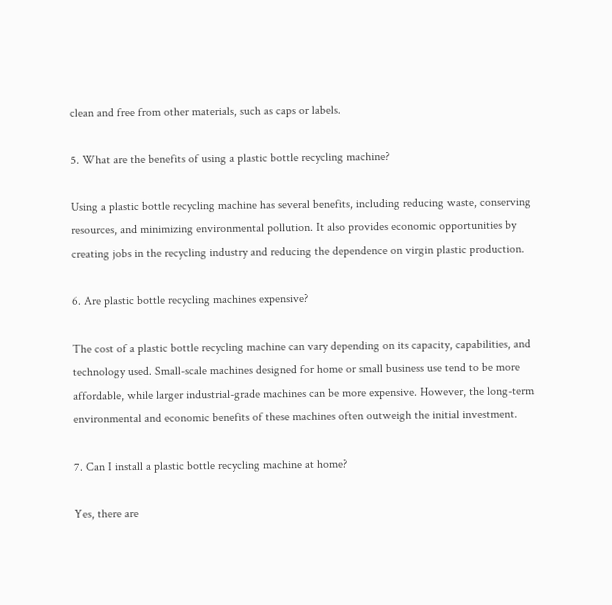clean and free from other materials, such as caps or labels.

5. What are the benefits of using a plastic bottle recycling machine?

Using a plastic bottle recycling machine has several benefits, including reducing waste, conserving resources, and minimizing environmental pollution. It also provides economic opportunities by creating jobs in the recycling industry and reducing the dependence on virgin plastic production.

6. Are plastic bottle recycling machines expensive?

The cost of a plastic bottle recycling machine can vary depending on its capacity, capabilities, and technology used. Small-scale machines designed for home or small business use tend to be more affordable, while larger industrial-grade machines can be more expensive. However, the long-term environmental and economic benefits of these machines often outweigh the initial investment.

7. Can I install a plastic bottle recycling machine at home?

Yes, there are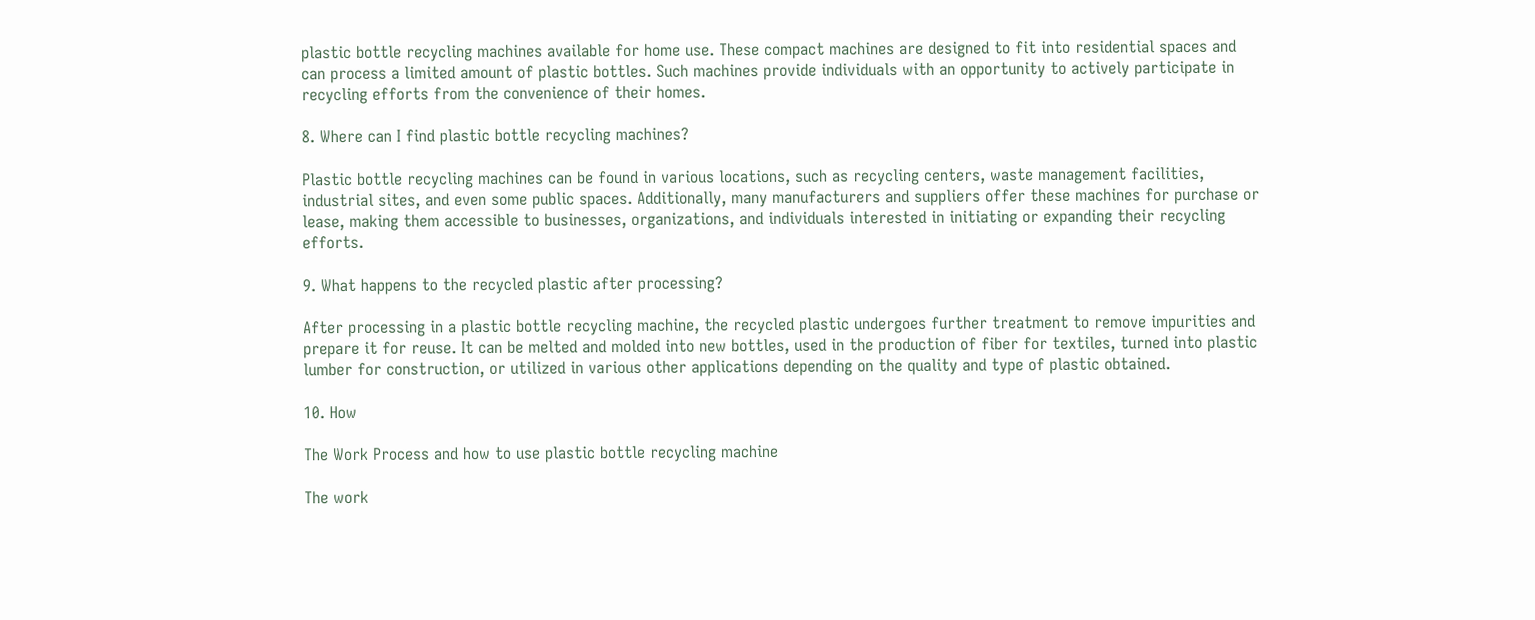plastic bottle recycling machines available for home use. These compact machines are designed to fit into residential spaces and can process a limited amount of plastic bottles. Such machines provide individuals with an opportunity to actively participate in recycling efforts from the convenience of their homes.

8. Where can I find plastic bottle recycling machines?

Plastic bottle recycling machines can be found in various locations, such as recycling centers, waste management facilities, industrial sites, and even some public spaces. Additionally, many manufacturers and suppliers offer these machines for purchase or lease, making them accessible to businesses, organizations, and individuals interested in initiating or expanding their recycling efforts.

9. What happens to the recycled plastic after processing?

After processing in a plastic bottle recycling machine, the recycled plastic undergoes further treatment to remove impurities and prepare it for reuse. It can be melted and molded into new bottles, used in the production of fiber for textiles, turned into plastic lumber for construction, or utilized in various other applications depending on the quality and type of plastic obtained.

10. How

The Work Process and how to use plastic bottle recycling machine

The work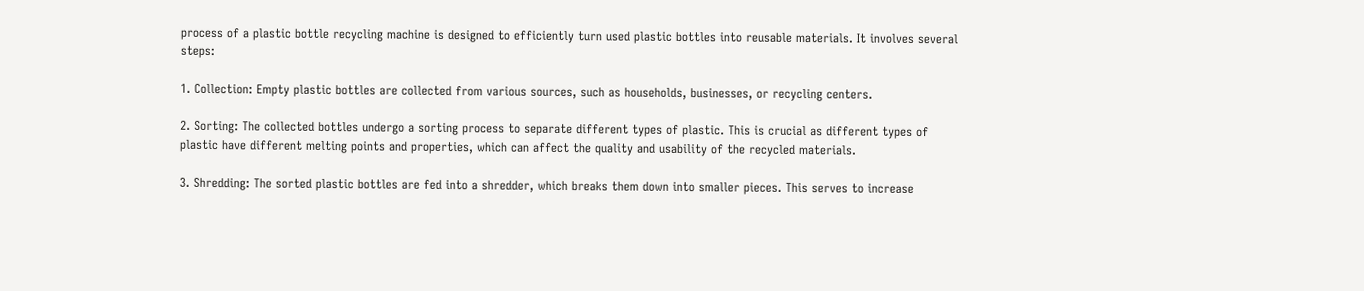process of a plastic bottle recycling machine is designed to efficiently turn used plastic bottles into reusable materials. It involves several steps:

1. Collection: Empty plastic bottles are collected from various sources, such as households, businesses, or recycling centers.

2. Sorting: The collected bottles undergo a sorting process to separate different types of plastic. This is crucial as different types of plastic have different melting points and properties, which can affect the quality and usability of the recycled materials.

3. Shredding: The sorted plastic bottles are fed into a shredder, which breaks them down into smaller pieces. This serves to increase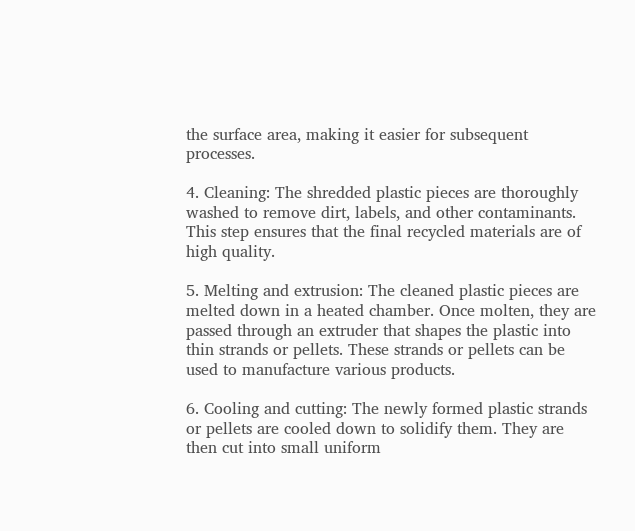the surface area, making it easier for subsequent processes.

4. Cleaning: The shredded plastic pieces are thoroughly washed to remove dirt, labels, and other contaminants. This step ensures that the final recycled materials are of high quality.

5. Melting and extrusion: The cleaned plastic pieces are melted down in a heated chamber. Once molten, they are passed through an extruder that shapes the plastic into thin strands or pellets. These strands or pellets can be used to manufacture various products.

6. Cooling and cutting: The newly formed plastic strands or pellets are cooled down to solidify them. They are then cut into small uniform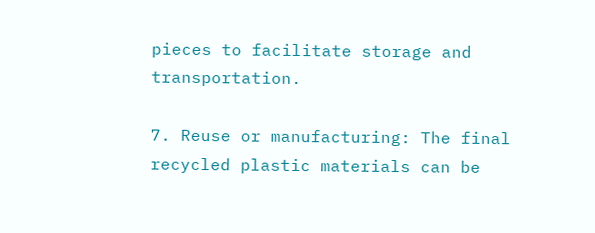pieces to facilitate storage and transportation.

7. Reuse or manufacturing: The final recycled plastic materials can be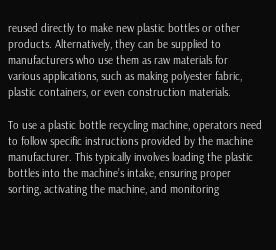reused directly to make new plastic bottles or other products. Alternatively, they can be supplied to manufacturers who use them as raw materials for various applications, such as making polyester fabric, plastic containers, or even construction materials.

To use a plastic bottle recycling machine, operators need to follow specific instructions provided by the machine manufacturer. This typically involves loading the plastic bottles into the machine’s intake, ensuring proper sorting, activating the machine, and monitoring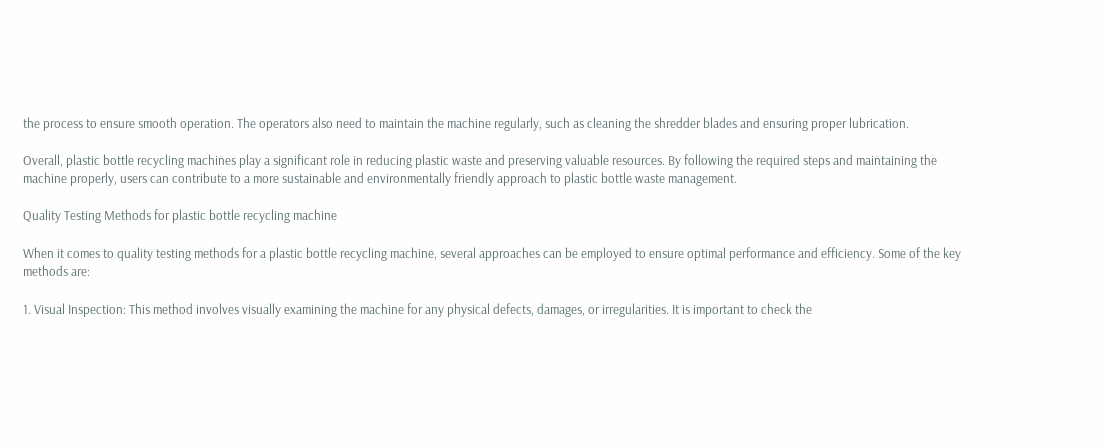the process to ensure smooth operation. The operators also need to maintain the machine regularly, such as cleaning the shredder blades and ensuring proper lubrication.

Overall, plastic bottle recycling machines play a significant role in reducing plastic waste and preserving valuable resources. By following the required steps and maintaining the machine properly, users can contribute to a more sustainable and environmentally friendly approach to plastic bottle waste management.

Quality Testing Methods for plastic bottle recycling machine

When it comes to quality testing methods for a plastic bottle recycling machine, several approaches can be employed to ensure optimal performance and efficiency. Some of the key methods are:

1. Visual Inspection: This method involves visually examining the machine for any physical defects, damages, or irregularities. It is important to check the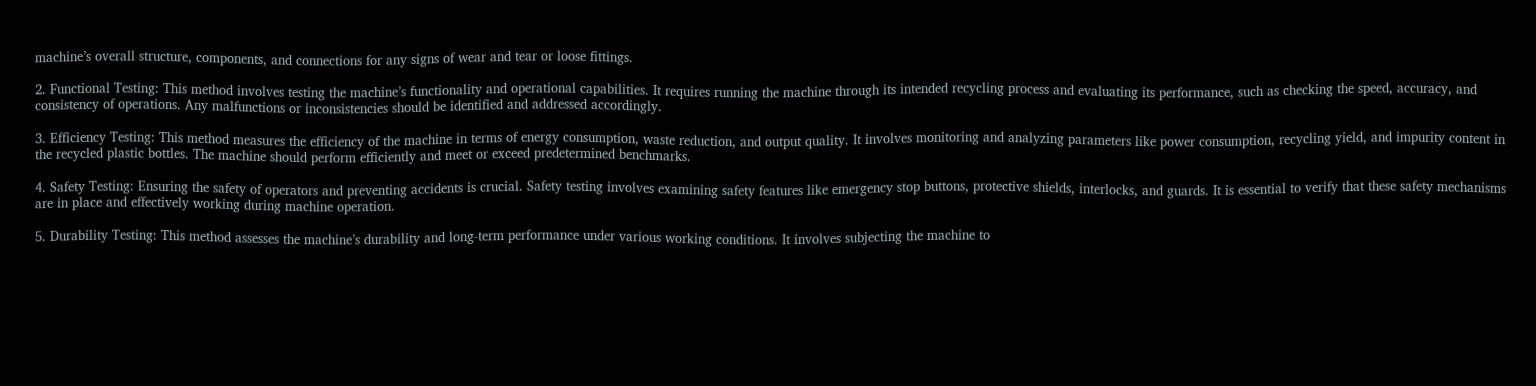machine’s overall structure, components, and connections for any signs of wear and tear or loose fittings.

2. Functional Testing: This method involves testing the machine’s functionality and operational capabilities. It requires running the machine through its intended recycling process and evaluating its performance, such as checking the speed, accuracy, and consistency of operations. Any malfunctions or inconsistencies should be identified and addressed accordingly.

3. Efficiency Testing: This method measures the efficiency of the machine in terms of energy consumption, waste reduction, and output quality. It involves monitoring and analyzing parameters like power consumption, recycling yield, and impurity content in the recycled plastic bottles. The machine should perform efficiently and meet or exceed predetermined benchmarks.

4. Safety Testing: Ensuring the safety of operators and preventing accidents is crucial. Safety testing involves examining safety features like emergency stop buttons, protective shields, interlocks, and guards. It is essential to verify that these safety mechanisms are in place and effectively working during machine operation.

5. Durability Testing: This method assesses the machine’s durability and long-term performance under various working conditions. It involves subjecting the machine to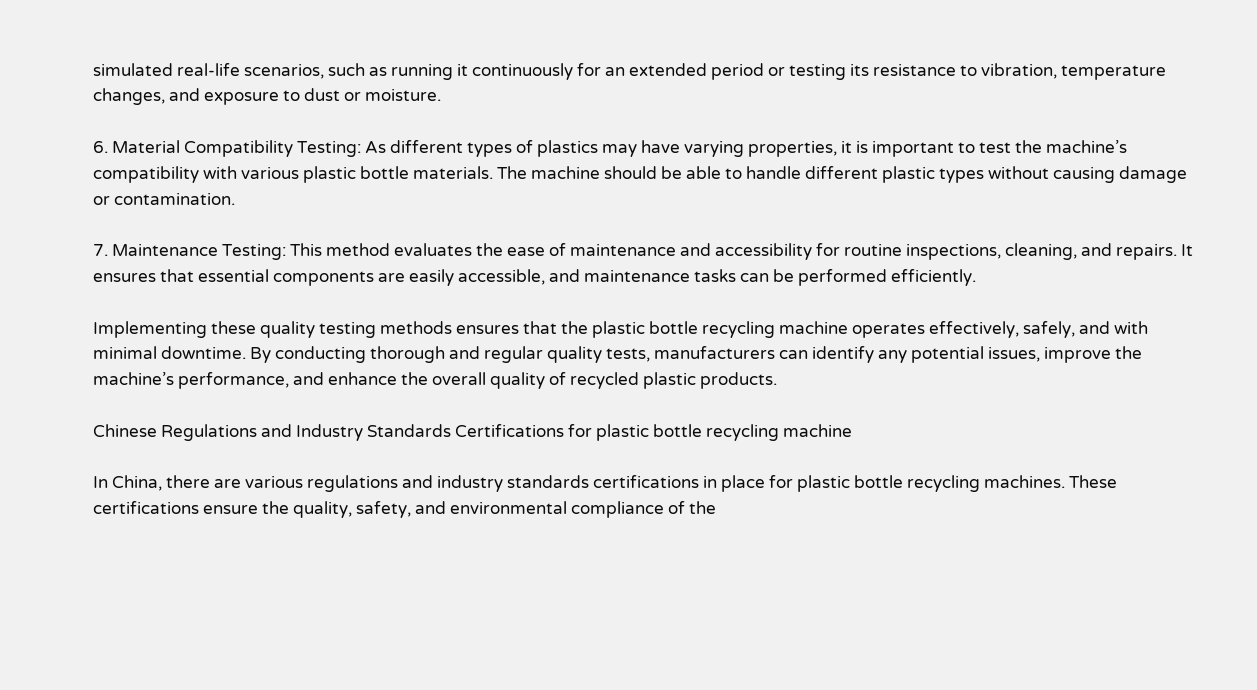simulated real-life scenarios, such as running it continuously for an extended period or testing its resistance to vibration, temperature changes, and exposure to dust or moisture.

6. Material Compatibility Testing: As different types of plastics may have varying properties, it is important to test the machine’s compatibility with various plastic bottle materials. The machine should be able to handle different plastic types without causing damage or contamination.

7. Maintenance Testing: This method evaluates the ease of maintenance and accessibility for routine inspections, cleaning, and repairs. It ensures that essential components are easily accessible, and maintenance tasks can be performed efficiently.

Implementing these quality testing methods ensures that the plastic bottle recycling machine operates effectively, safely, and with minimal downtime. By conducting thorough and regular quality tests, manufacturers can identify any potential issues, improve the machine’s performance, and enhance the overall quality of recycled plastic products.

Chinese Regulations and Industry Standards Certifications for plastic bottle recycling machine

In China, there are various regulations and industry standards certifications in place for plastic bottle recycling machines. These certifications ensure the quality, safety, and environmental compliance of the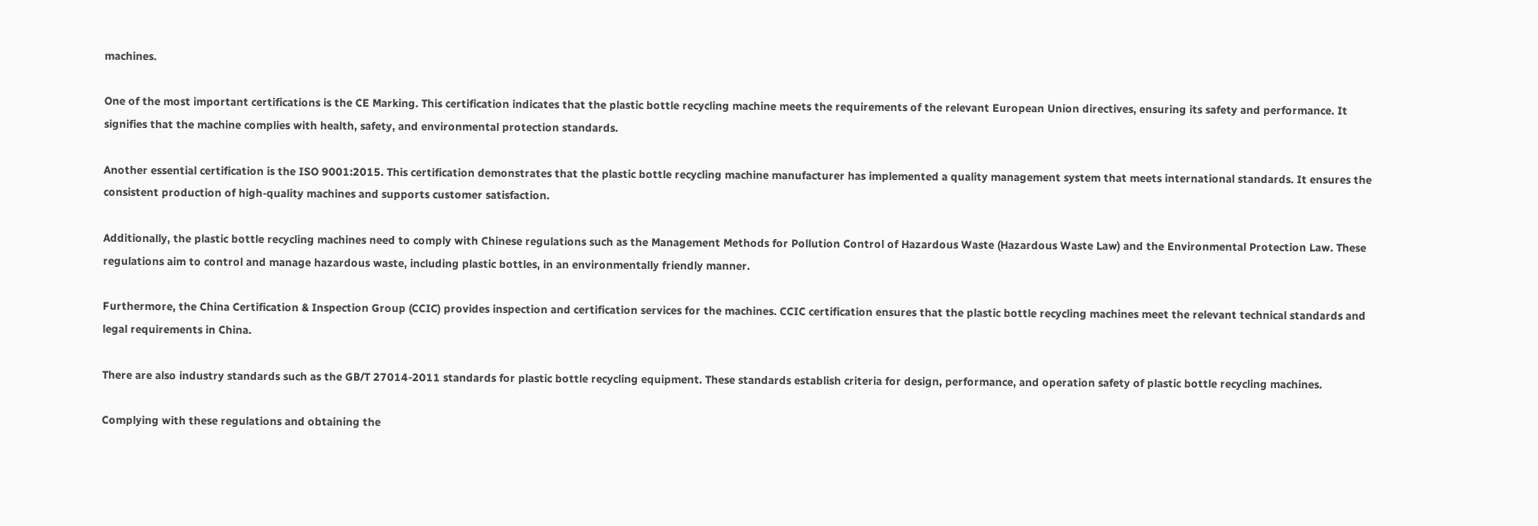machines.

One of the most important certifications is the CE Marking. This certification indicates that the plastic bottle recycling machine meets the requirements of the relevant European Union directives, ensuring its safety and performance. It signifies that the machine complies with health, safety, and environmental protection standards.

Another essential certification is the ISO 9001:2015. This certification demonstrates that the plastic bottle recycling machine manufacturer has implemented a quality management system that meets international standards. It ensures the consistent production of high-quality machines and supports customer satisfaction.

Additionally, the plastic bottle recycling machines need to comply with Chinese regulations such as the Management Methods for Pollution Control of Hazardous Waste (Hazardous Waste Law) and the Environmental Protection Law. These regulations aim to control and manage hazardous waste, including plastic bottles, in an environmentally friendly manner.

Furthermore, the China Certification & Inspection Group (CCIC) provides inspection and certification services for the machines. CCIC certification ensures that the plastic bottle recycling machines meet the relevant technical standards and legal requirements in China.

There are also industry standards such as the GB/T 27014-2011 standards for plastic bottle recycling equipment. These standards establish criteria for design, performance, and operation safety of plastic bottle recycling machines.

Complying with these regulations and obtaining the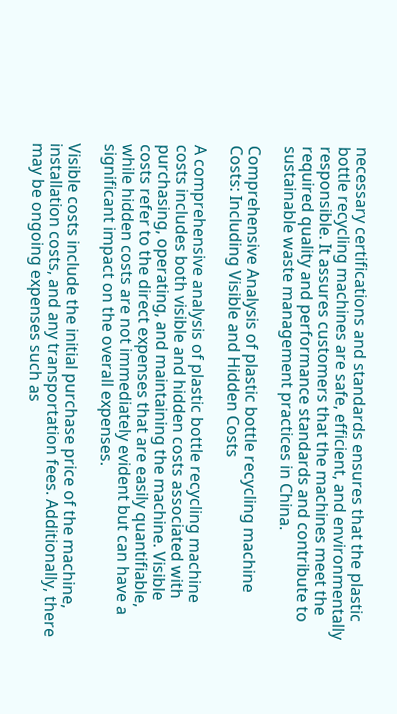necessary certifications and standards ensures that the plastic bottle recycling machines are safe, efficient, and environmentally responsible. It assures customers that the machines meet the required quality and performance standards and contribute to sustainable waste management practices in China.

Comprehensive Analysis of plastic bottle recycling machine Costs: Including Visible and Hidden Costs

A comprehensive analysis of plastic bottle recycling machine costs includes both visible and hidden costs associated with purchasing, operating, and maintaining the machine. Visible costs refer to the direct expenses that are easily quantifiable, while hidden costs are not immediately evident but can have a significant impact on the overall expenses.

Visible costs include the initial purchase price of the machine, installation costs, and any transportation fees. Additionally, there may be ongoing expenses such as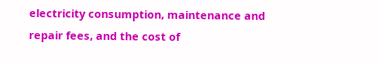electricity consumption, maintenance and repair fees, and the cost of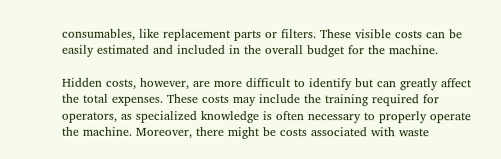consumables, like replacement parts or filters. These visible costs can be easily estimated and included in the overall budget for the machine.

Hidden costs, however, are more difficult to identify but can greatly affect the total expenses. These costs may include the training required for operators, as specialized knowledge is often necessary to properly operate the machine. Moreover, there might be costs associated with waste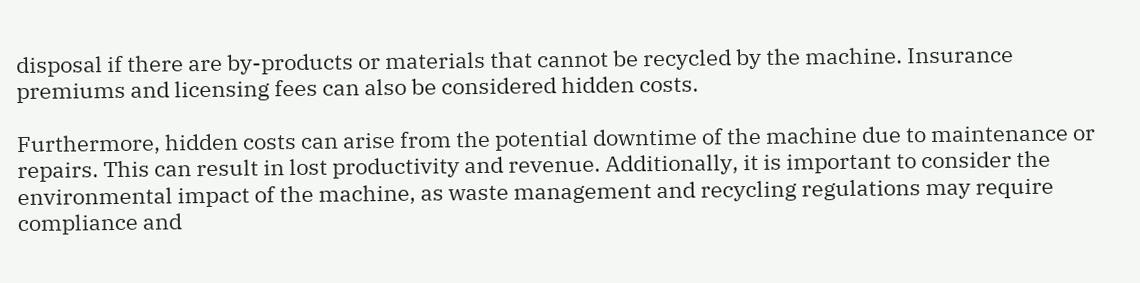disposal if there are by-products or materials that cannot be recycled by the machine. Insurance premiums and licensing fees can also be considered hidden costs.

Furthermore, hidden costs can arise from the potential downtime of the machine due to maintenance or repairs. This can result in lost productivity and revenue. Additionally, it is important to consider the environmental impact of the machine, as waste management and recycling regulations may require compliance and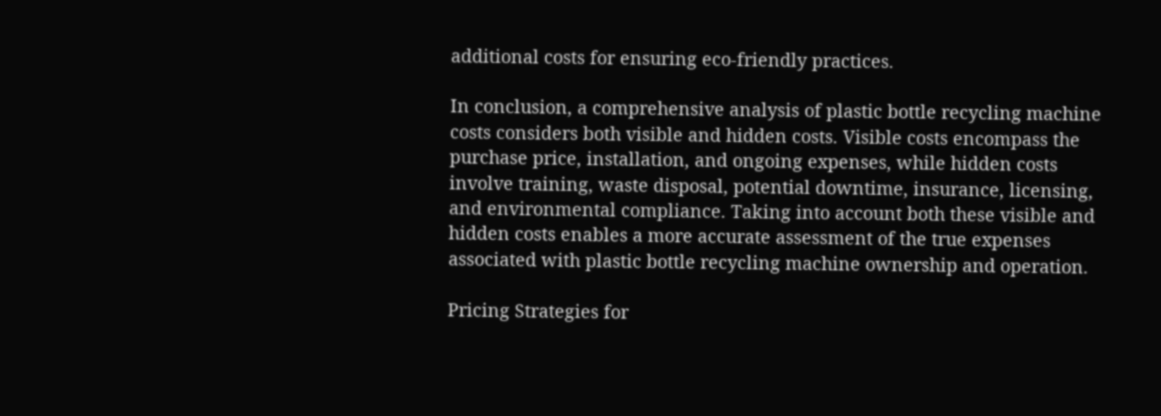additional costs for ensuring eco-friendly practices.

In conclusion, a comprehensive analysis of plastic bottle recycling machine costs considers both visible and hidden costs. Visible costs encompass the purchase price, installation, and ongoing expenses, while hidden costs involve training, waste disposal, potential downtime, insurance, licensing, and environmental compliance. Taking into account both these visible and hidden costs enables a more accurate assessment of the true expenses associated with plastic bottle recycling machine ownership and operation.

Pricing Strategies for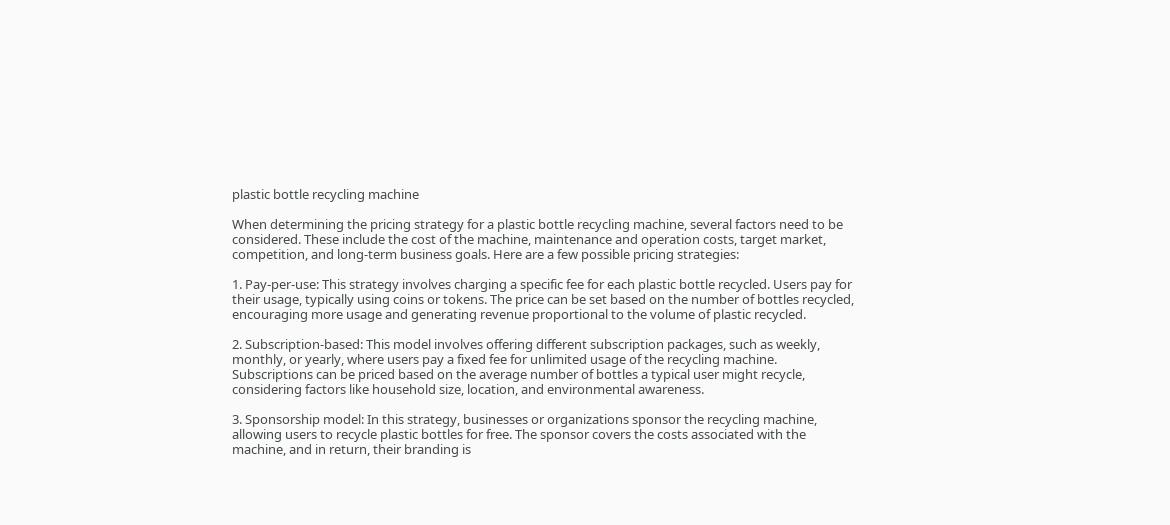plastic bottle recycling machine

When determining the pricing strategy for a plastic bottle recycling machine, several factors need to be considered. These include the cost of the machine, maintenance and operation costs, target market, competition, and long-term business goals. Here are a few possible pricing strategies:

1. Pay-per-use: This strategy involves charging a specific fee for each plastic bottle recycled. Users pay for their usage, typically using coins or tokens. The price can be set based on the number of bottles recycled, encouraging more usage and generating revenue proportional to the volume of plastic recycled.

2. Subscription-based: This model involves offering different subscription packages, such as weekly, monthly, or yearly, where users pay a fixed fee for unlimited usage of the recycling machine. Subscriptions can be priced based on the average number of bottles a typical user might recycle, considering factors like household size, location, and environmental awareness.

3. Sponsorship model: In this strategy, businesses or organizations sponsor the recycling machine, allowing users to recycle plastic bottles for free. The sponsor covers the costs associated with the machine, and in return, their branding is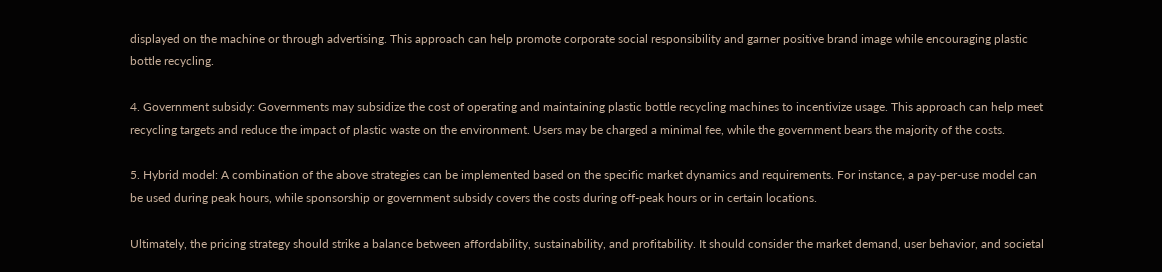displayed on the machine or through advertising. This approach can help promote corporate social responsibility and garner positive brand image while encouraging plastic bottle recycling.

4. Government subsidy: Governments may subsidize the cost of operating and maintaining plastic bottle recycling machines to incentivize usage. This approach can help meet recycling targets and reduce the impact of plastic waste on the environment. Users may be charged a minimal fee, while the government bears the majority of the costs.

5. Hybrid model: A combination of the above strategies can be implemented based on the specific market dynamics and requirements. For instance, a pay-per-use model can be used during peak hours, while sponsorship or government subsidy covers the costs during off-peak hours or in certain locations.

Ultimately, the pricing strategy should strike a balance between affordability, sustainability, and profitability. It should consider the market demand, user behavior, and societal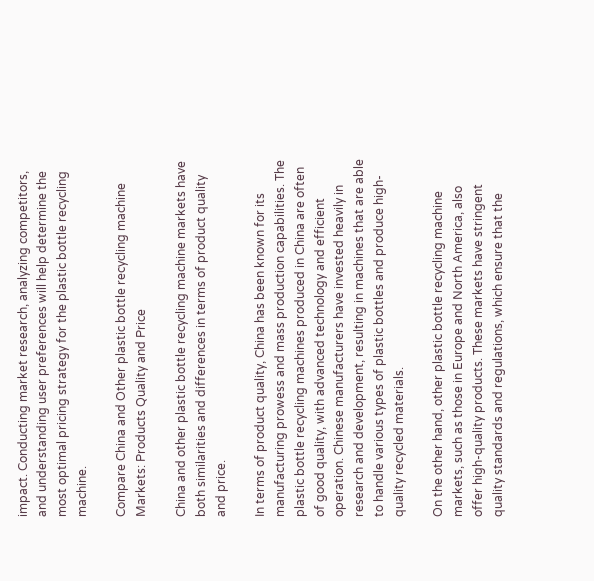impact. Conducting market research, analyzing competitors, and understanding user preferences will help determine the most optimal pricing strategy for the plastic bottle recycling machine.

Compare China and Other plastic bottle recycling machine Markets: Products Quality and Price

China and other plastic bottle recycling machine markets have both similarities and differences in terms of product quality and price.

In terms of product quality, China has been known for its manufacturing prowess and mass production capabilities. The plastic bottle recycling machines produced in China are often of good quality, with advanced technology and efficient operation. Chinese manufacturers have invested heavily in research and development, resulting in machines that are able to handle various types of plastic bottles and produce high-quality recycled materials.

On the other hand, other plastic bottle recycling machine markets, such as those in Europe and North America, also offer high-quality products. These markets have stringent quality standards and regulations, which ensure that the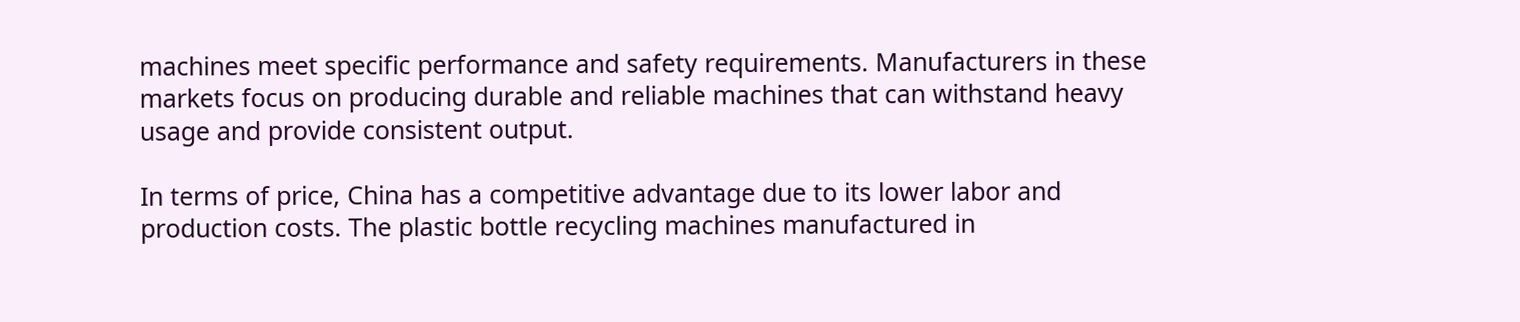machines meet specific performance and safety requirements. Manufacturers in these markets focus on producing durable and reliable machines that can withstand heavy usage and provide consistent output.

In terms of price, China has a competitive advantage due to its lower labor and production costs. The plastic bottle recycling machines manufactured in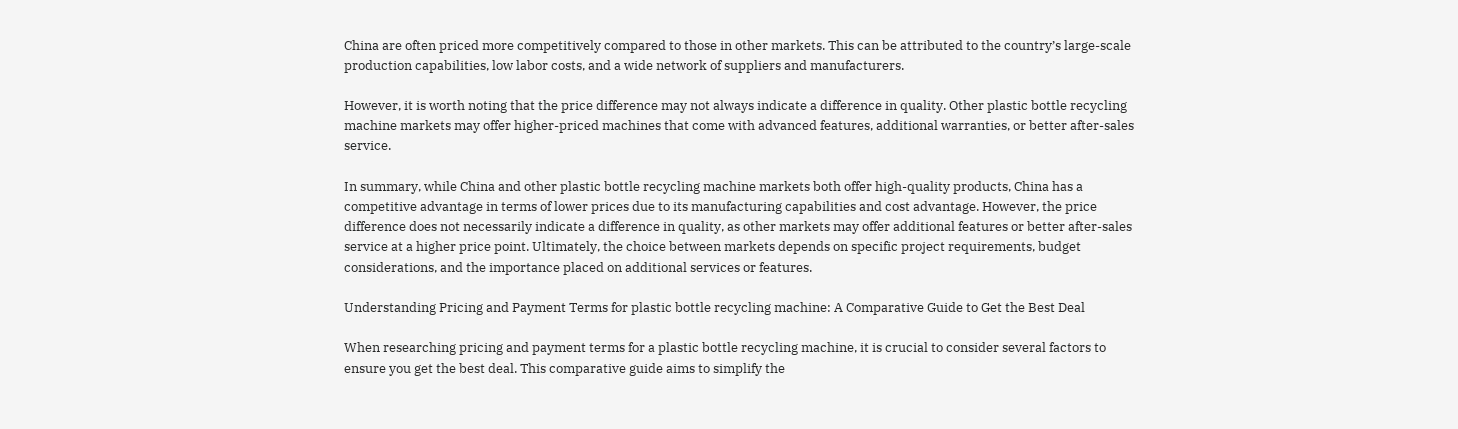China are often priced more competitively compared to those in other markets. This can be attributed to the country’s large-scale production capabilities, low labor costs, and a wide network of suppliers and manufacturers.

However, it is worth noting that the price difference may not always indicate a difference in quality. Other plastic bottle recycling machine markets may offer higher-priced machines that come with advanced features, additional warranties, or better after-sales service.

In summary, while China and other plastic bottle recycling machine markets both offer high-quality products, China has a competitive advantage in terms of lower prices due to its manufacturing capabilities and cost advantage. However, the price difference does not necessarily indicate a difference in quality, as other markets may offer additional features or better after-sales service at a higher price point. Ultimately, the choice between markets depends on specific project requirements, budget considerations, and the importance placed on additional services or features.

Understanding Pricing and Payment Terms for plastic bottle recycling machine: A Comparative Guide to Get the Best Deal

When researching pricing and payment terms for a plastic bottle recycling machine, it is crucial to consider several factors to ensure you get the best deal. This comparative guide aims to simplify the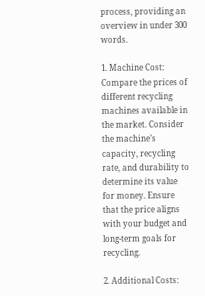process, providing an overview in under 300 words.

1. Machine Cost: Compare the prices of different recycling machines available in the market. Consider the machine’s capacity, recycling rate, and durability to determine its value for money. Ensure that the price aligns with your budget and long-term goals for recycling.

2. Additional Costs: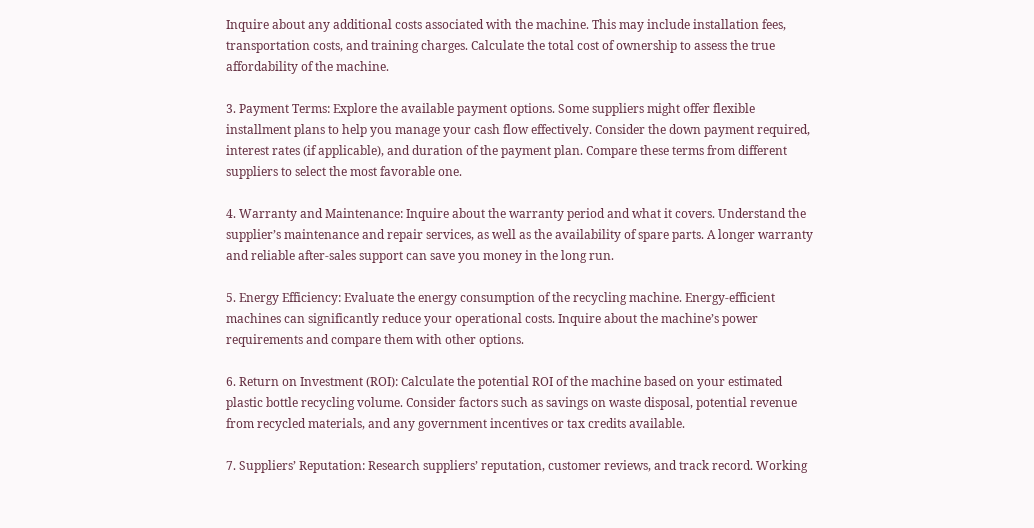Inquire about any additional costs associated with the machine. This may include installation fees, transportation costs, and training charges. Calculate the total cost of ownership to assess the true affordability of the machine.

3. Payment Terms: Explore the available payment options. Some suppliers might offer flexible installment plans to help you manage your cash flow effectively. Consider the down payment required, interest rates (if applicable), and duration of the payment plan. Compare these terms from different suppliers to select the most favorable one.

4. Warranty and Maintenance: Inquire about the warranty period and what it covers. Understand the supplier’s maintenance and repair services, as well as the availability of spare parts. A longer warranty and reliable after-sales support can save you money in the long run.

5. Energy Efficiency: Evaluate the energy consumption of the recycling machine. Energy-efficient machines can significantly reduce your operational costs. Inquire about the machine’s power requirements and compare them with other options.

6. Return on Investment (ROI): Calculate the potential ROI of the machine based on your estimated plastic bottle recycling volume. Consider factors such as savings on waste disposal, potential revenue from recycled materials, and any government incentives or tax credits available.

7. Suppliers’ Reputation: Research suppliers’ reputation, customer reviews, and track record. Working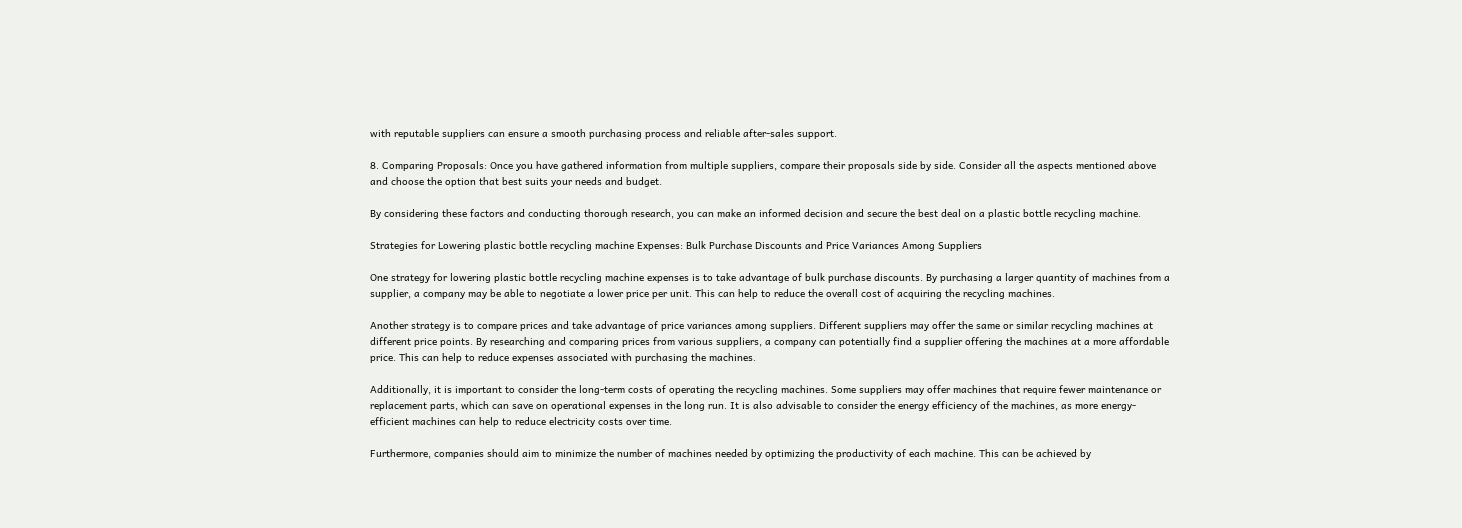with reputable suppliers can ensure a smooth purchasing process and reliable after-sales support.

8. Comparing Proposals: Once you have gathered information from multiple suppliers, compare their proposals side by side. Consider all the aspects mentioned above and choose the option that best suits your needs and budget.

By considering these factors and conducting thorough research, you can make an informed decision and secure the best deal on a plastic bottle recycling machine.

Strategies for Lowering plastic bottle recycling machine Expenses: Bulk Purchase Discounts and Price Variances Among Suppliers

One strategy for lowering plastic bottle recycling machine expenses is to take advantage of bulk purchase discounts. By purchasing a larger quantity of machines from a supplier, a company may be able to negotiate a lower price per unit. This can help to reduce the overall cost of acquiring the recycling machines.

Another strategy is to compare prices and take advantage of price variances among suppliers. Different suppliers may offer the same or similar recycling machines at different price points. By researching and comparing prices from various suppliers, a company can potentially find a supplier offering the machines at a more affordable price. This can help to reduce expenses associated with purchasing the machines.

Additionally, it is important to consider the long-term costs of operating the recycling machines. Some suppliers may offer machines that require fewer maintenance or replacement parts, which can save on operational expenses in the long run. It is also advisable to consider the energy efficiency of the machines, as more energy-efficient machines can help to reduce electricity costs over time.

Furthermore, companies should aim to minimize the number of machines needed by optimizing the productivity of each machine. This can be achieved by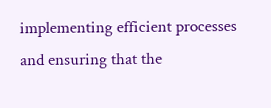implementing efficient processes and ensuring that the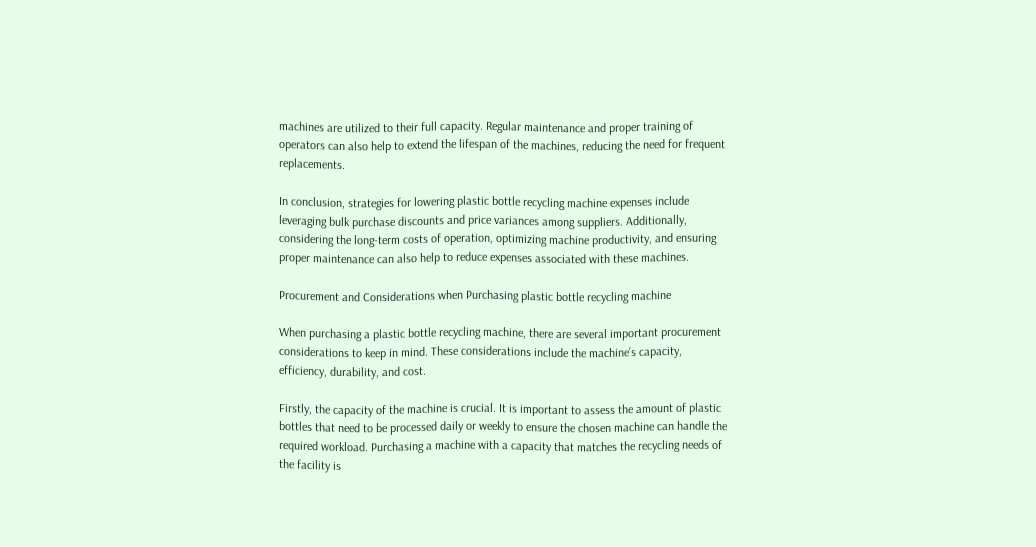machines are utilized to their full capacity. Regular maintenance and proper training of operators can also help to extend the lifespan of the machines, reducing the need for frequent replacements.

In conclusion, strategies for lowering plastic bottle recycling machine expenses include leveraging bulk purchase discounts and price variances among suppliers. Additionally, considering the long-term costs of operation, optimizing machine productivity, and ensuring proper maintenance can also help to reduce expenses associated with these machines.

Procurement and Considerations when Purchasing plastic bottle recycling machine

When purchasing a plastic bottle recycling machine, there are several important procurement considerations to keep in mind. These considerations include the machine’s capacity, efficiency, durability, and cost.

Firstly, the capacity of the machine is crucial. It is important to assess the amount of plastic bottles that need to be processed daily or weekly to ensure the chosen machine can handle the required workload. Purchasing a machine with a capacity that matches the recycling needs of the facility is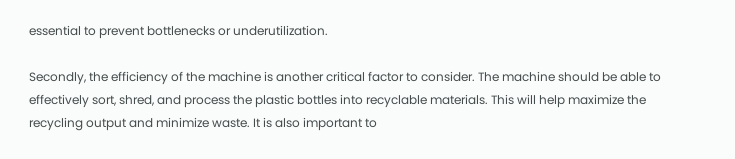essential to prevent bottlenecks or underutilization.

Secondly, the efficiency of the machine is another critical factor to consider. The machine should be able to effectively sort, shred, and process the plastic bottles into recyclable materials. This will help maximize the recycling output and minimize waste. It is also important to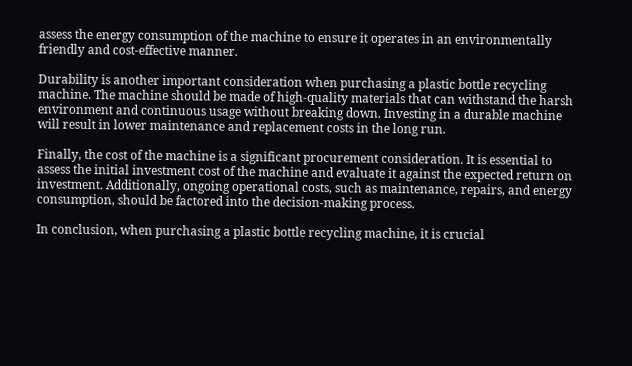assess the energy consumption of the machine to ensure it operates in an environmentally friendly and cost-effective manner.

Durability is another important consideration when purchasing a plastic bottle recycling machine. The machine should be made of high-quality materials that can withstand the harsh environment and continuous usage without breaking down. Investing in a durable machine will result in lower maintenance and replacement costs in the long run.

Finally, the cost of the machine is a significant procurement consideration. It is essential to assess the initial investment cost of the machine and evaluate it against the expected return on investment. Additionally, ongoing operational costs, such as maintenance, repairs, and energy consumption, should be factored into the decision-making process.

In conclusion, when purchasing a plastic bottle recycling machine, it is crucial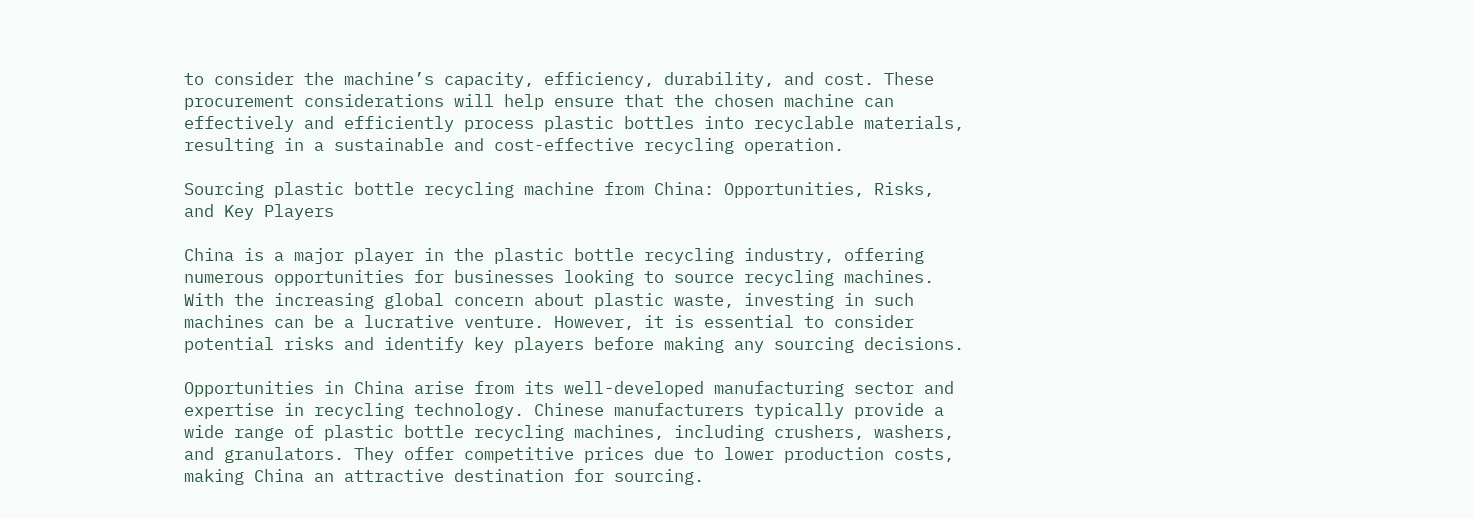to consider the machine’s capacity, efficiency, durability, and cost. These procurement considerations will help ensure that the chosen machine can effectively and efficiently process plastic bottles into recyclable materials, resulting in a sustainable and cost-effective recycling operation.

Sourcing plastic bottle recycling machine from China: Opportunities, Risks, and Key Players

China is a major player in the plastic bottle recycling industry, offering numerous opportunities for businesses looking to source recycling machines. With the increasing global concern about plastic waste, investing in such machines can be a lucrative venture. However, it is essential to consider potential risks and identify key players before making any sourcing decisions.

Opportunities in China arise from its well-developed manufacturing sector and expertise in recycling technology. Chinese manufacturers typically provide a wide range of plastic bottle recycling machines, including crushers, washers, and granulators. They offer competitive prices due to lower production costs, making China an attractive destination for sourcing.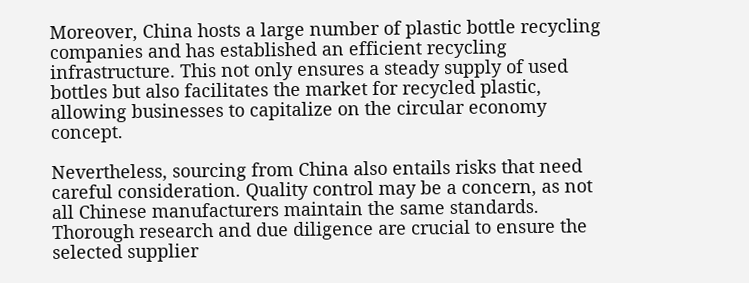Moreover, China hosts a large number of plastic bottle recycling companies and has established an efficient recycling infrastructure. This not only ensures a steady supply of used bottles but also facilitates the market for recycled plastic, allowing businesses to capitalize on the circular economy concept.

Nevertheless, sourcing from China also entails risks that need careful consideration. Quality control may be a concern, as not all Chinese manufacturers maintain the same standards. Thorough research and due diligence are crucial to ensure the selected supplier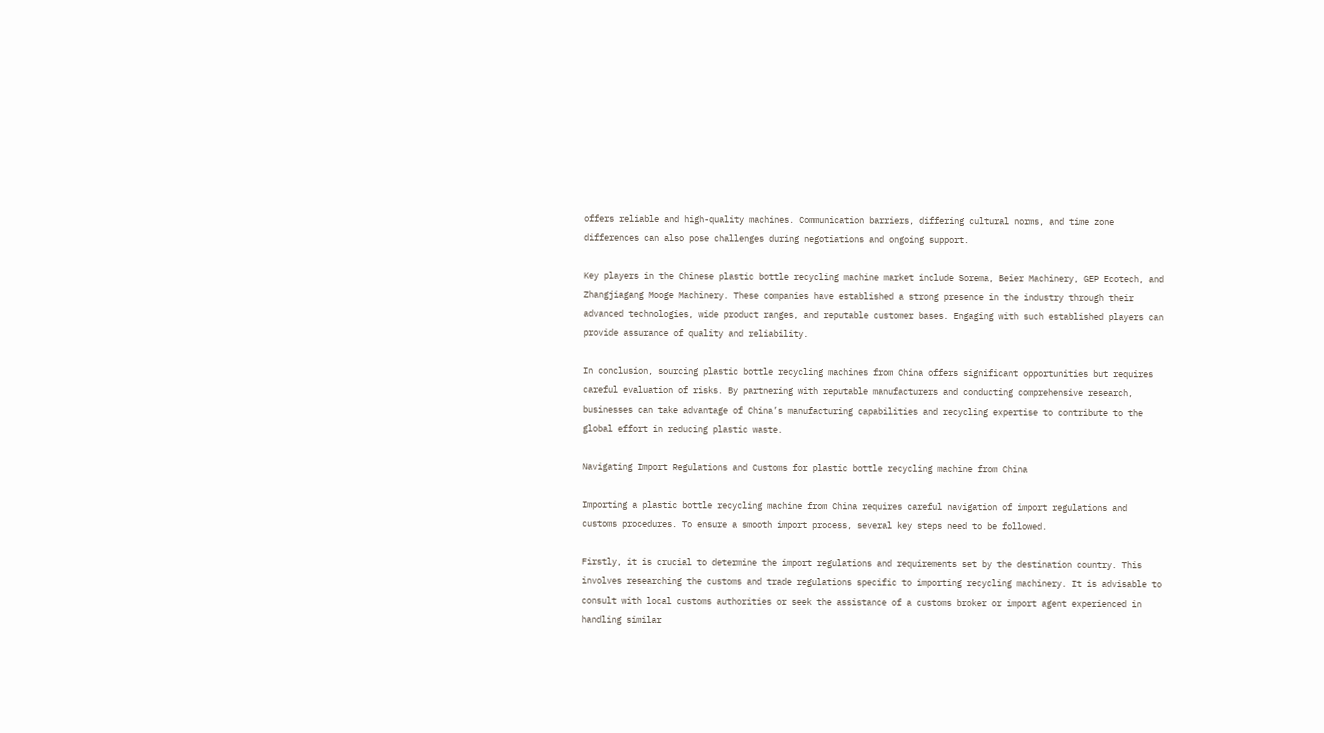offers reliable and high-quality machines. Communication barriers, differing cultural norms, and time zone differences can also pose challenges during negotiations and ongoing support.

Key players in the Chinese plastic bottle recycling machine market include Sorema, Beier Machinery, GEP Ecotech, and Zhangjiagang Mooge Machinery. These companies have established a strong presence in the industry through their advanced technologies, wide product ranges, and reputable customer bases. Engaging with such established players can provide assurance of quality and reliability.

In conclusion, sourcing plastic bottle recycling machines from China offers significant opportunities but requires careful evaluation of risks. By partnering with reputable manufacturers and conducting comprehensive research, businesses can take advantage of China’s manufacturing capabilities and recycling expertise to contribute to the global effort in reducing plastic waste.

Navigating Import Regulations and Customs for plastic bottle recycling machine from China

Importing a plastic bottle recycling machine from China requires careful navigation of import regulations and customs procedures. To ensure a smooth import process, several key steps need to be followed.

Firstly, it is crucial to determine the import regulations and requirements set by the destination country. This involves researching the customs and trade regulations specific to importing recycling machinery. It is advisable to consult with local customs authorities or seek the assistance of a customs broker or import agent experienced in handling similar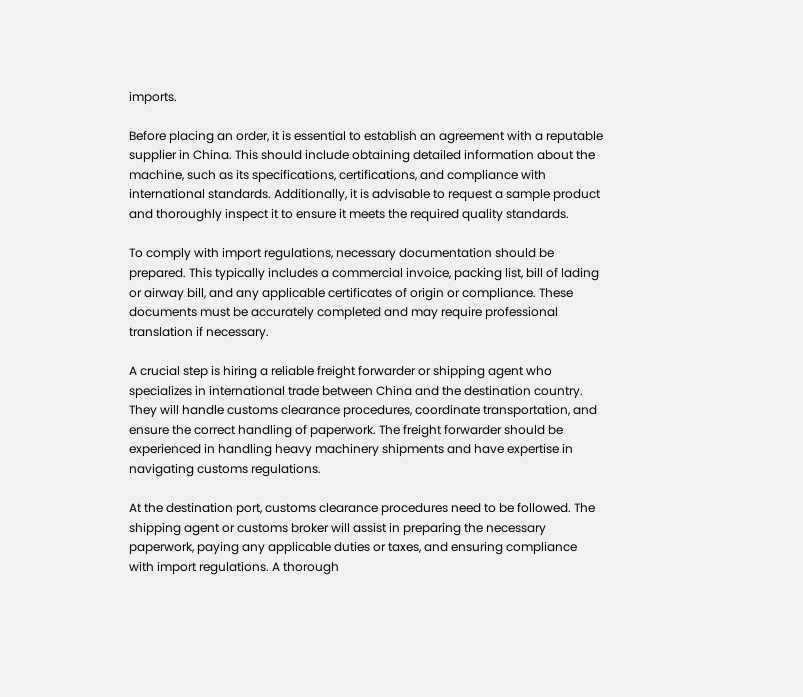imports.

Before placing an order, it is essential to establish an agreement with a reputable supplier in China. This should include obtaining detailed information about the machine, such as its specifications, certifications, and compliance with international standards. Additionally, it is advisable to request a sample product and thoroughly inspect it to ensure it meets the required quality standards.

To comply with import regulations, necessary documentation should be prepared. This typically includes a commercial invoice, packing list, bill of lading or airway bill, and any applicable certificates of origin or compliance. These documents must be accurately completed and may require professional translation if necessary.

A crucial step is hiring a reliable freight forwarder or shipping agent who specializes in international trade between China and the destination country. They will handle customs clearance procedures, coordinate transportation, and ensure the correct handling of paperwork. The freight forwarder should be experienced in handling heavy machinery shipments and have expertise in navigating customs regulations.

At the destination port, customs clearance procedures need to be followed. The shipping agent or customs broker will assist in preparing the necessary paperwork, paying any applicable duties or taxes, and ensuring compliance with import regulations. A thorough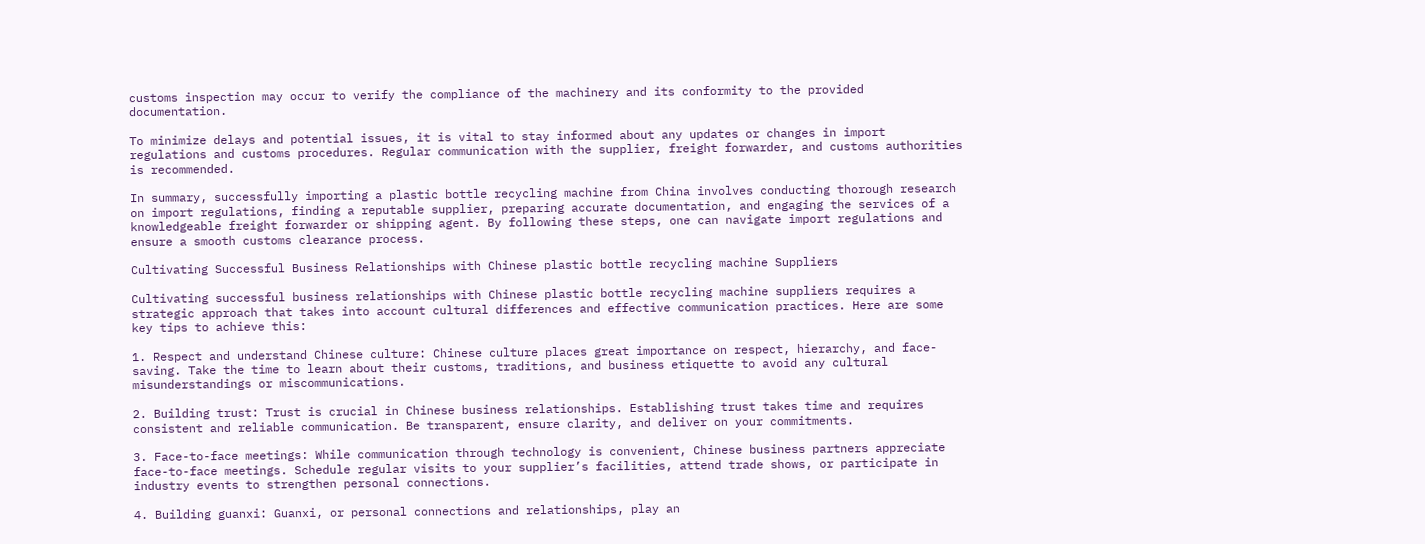customs inspection may occur to verify the compliance of the machinery and its conformity to the provided documentation.

To minimize delays and potential issues, it is vital to stay informed about any updates or changes in import regulations and customs procedures. Regular communication with the supplier, freight forwarder, and customs authorities is recommended.

In summary, successfully importing a plastic bottle recycling machine from China involves conducting thorough research on import regulations, finding a reputable supplier, preparing accurate documentation, and engaging the services of a knowledgeable freight forwarder or shipping agent. By following these steps, one can navigate import regulations and ensure a smooth customs clearance process.

Cultivating Successful Business Relationships with Chinese plastic bottle recycling machine Suppliers

Cultivating successful business relationships with Chinese plastic bottle recycling machine suppliers requires a strategic approach that takes into account cultural differences and effective communication practices. Here are some key tips to achieve this:

1. Respect and understand Chinese culture: Chinese culture places great importance on respect, hierarchy, and face-saving. Take the time to learn about their customs, traditions, and business etiquette to avoid any cultural misunderstandings or miscommunications.

2. Building trust: Trust is crucial in Chinese business relationships. Establishing trust takes time and requires consistent and reliable communication. Be transparent, ensure clarity, and deliver on your commitments.

3. Face-to-face meetings: While communication through technology is convenient, Chinese business partners appreciate face-to-face meetings. Schedule regular visits to your supplier’s facilities, attend trade shows, or participate in industry events to strengthen personal connections.

4. Building guanxi: Guanxi, or personal connections and relationships, play an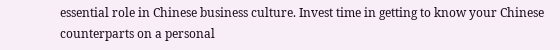essential role in Chinese business culture. Invest time in getting to know your Chinese counterparts on a personal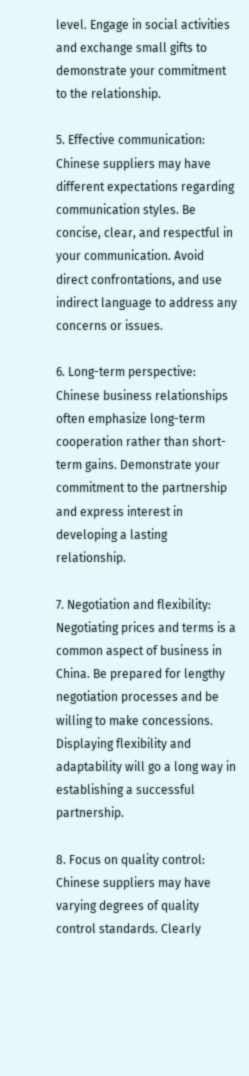level. Engage in social activities and exchange small gifts to demonstrate your commitment to the relationship.

5. Effective communication: Chinese suppliers may have different expectations regarding communication styles. Be concise, clear, and respectful in your communication. Avoid direct confrontations, and use indirect language to address any concerns or issues.

6. Long-term perspective: Chinese business relationships often emphasize long-term cooperation rather than short-term gains. Demonstrate your commitment to the partnership and express interest in developing a lasting relationship.

7. Negotiation and flexibility: Negotiating prices and terms is a common aspect of business in China. Be prepared for lengthy negotiation processes and be willing to make concessions. Displaying flexibility and adaptability will go a long way in establishing a successful partnership.

8. Focus on quality control: Chinese suppliers may have varying degrees of quality control standards. Clearly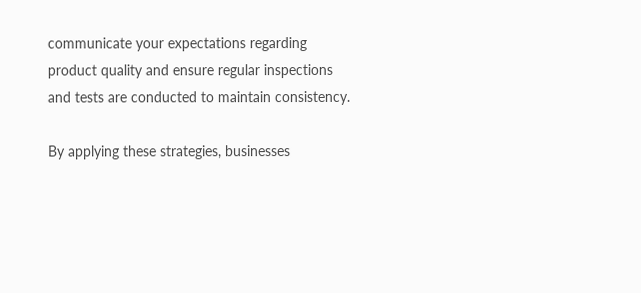communicate your expectations regarding product quality and ensure regular inspections and tests are conducted to maintain consistency.

By applying these strategies, businesses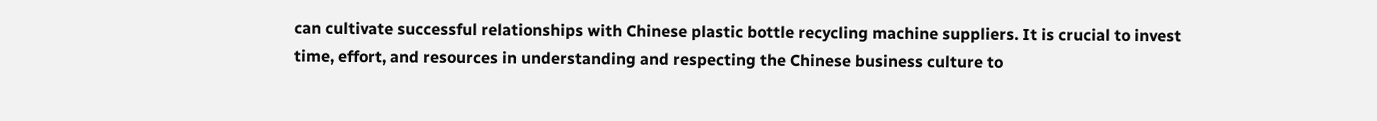can cultivate successful relationships with Chinese plastic bottle recycling machine suppliers. It is crucial to invest time, effort, and resources in understanding and respecting the Chinese business culture to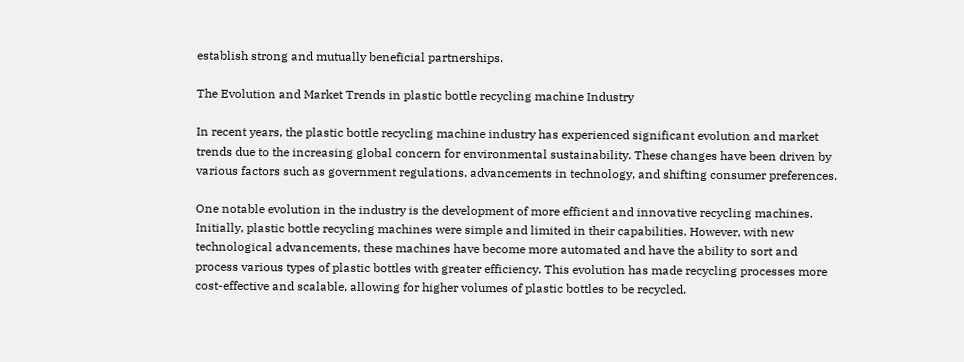establish strong and mutually beneficial partnerships.

The Evolution and Market Trends in plastic bottle recycling machine Industry

In recent years, the plastic bottle recycling machine industry has experienced significant evolution and market trends due to the increasing global concern for environmental sustainability. These changes have been driven by various factors such as government regulations, advancements in technology, and shifting consumer preferences.

One notable evolution in the industry is the development of more efficient and innovative recycling machines. Initially, plastic bottle recycling machines were simple and limited in their capabilities. However, with new technological advancements, these machines have become more automated and have the ability to sort and process various types of plastic bottles with greater efficiency. This evolution has made recycling processes more cost-effective and scalable, allowing for higher volumes of plastic bottles to be recycled.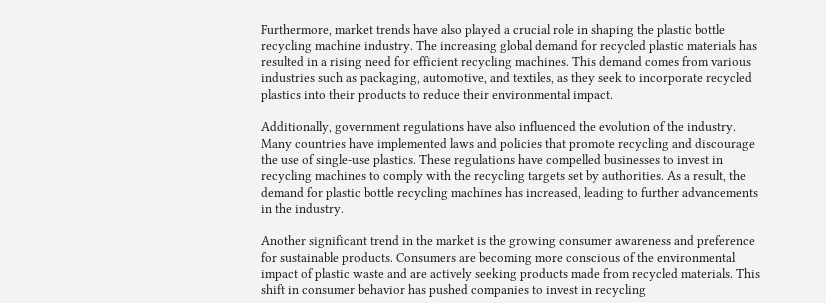Furthermore, market trends have also played a crucial role in shaping the plastic bottle recycling machine industry. The increasing global demand for recycled plastic materials has resulted in a rising need for efficient recycling machines. This demand comes from various industries such as packaging, automotive, and textiles, as they seek to incorporate recycled plastics into their products to reduce their environmental impact.

Additionally, government regulations have also influenced the evolution of the industry. Many countries have implemented laws and policies that promote recycling and discourage the use of single-use plastics. These regulations have compelled businesses to invest in recycling machines to comply with the recycling targets set by authorities. As a result, the demand for plastic bottle recycling machines has increased, leading to further advancements in the industry.

Another significant trend in the market is the growing consumer awareness and preference for sustainable products. Consumers are becoming more conscious of the environmental impact of plastic waste and are actively seeking products made from recycled materials. This shift in consumer behavior has pushed companies to invest in recycling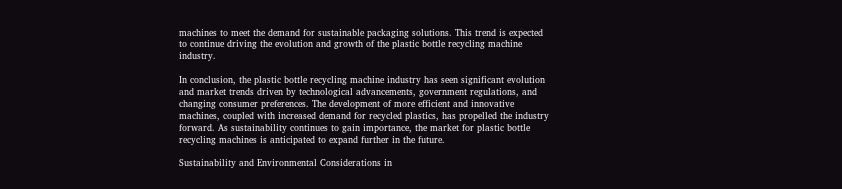machines to meet the demand for sustainable packaging solutions. This trend is expected to continue driving the evolution and growth of the plastic bottle recycling machine industry.

In conclusion, the plastic bottle recycling machine industry has seen significant evolution and market trends driven by technological advancements, government regulations, and changing consumer preferences. The development of more efficient and innovative machines, coupled with increased demand for recycled plastics, has propelled the industry forward. As sustainability continues to gain importance, the market for plastic bottle recycling machines is anticipated to expand further in the future.

Sustainability and Environmental Considerations in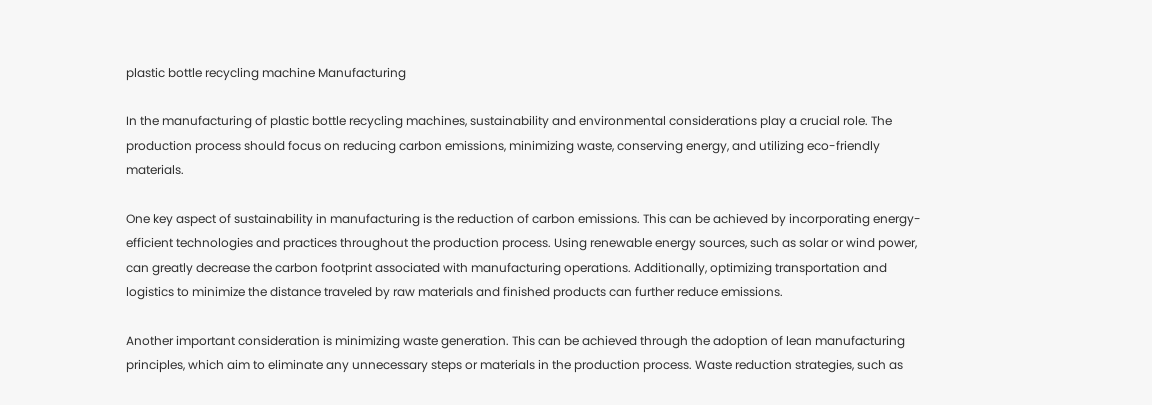plastic bottle recycling machine Manufacturing

In the manufacturing of plastic bottle recycling machines, sustainability and environmental considerations play a crucial role. The production process should focus on reducing carbon emissions, minimizing waste, conserving energy, and utilizing eco-friendly materials.

One key aspect of sustainability in manufacturing is the reduction of carbon emissions. This can be achieved by incorporating energy-efficient technologies and practices throughout the production process. Using renewable energy sources, such as solar or wind power, can greatly decrease the carbon footprint associated with manufacturing operations. Additionally, optimizing transportation and logistics to minimize the distance traveled by raw materials and finished products can further reduce emissions.

Another important consideration is minimizing waste generation. This can be achieved through the adoption of lean manufacturing principles, which aim to eliminate any unnecessary steps or materials in the production process. Waste reduction strategies, such as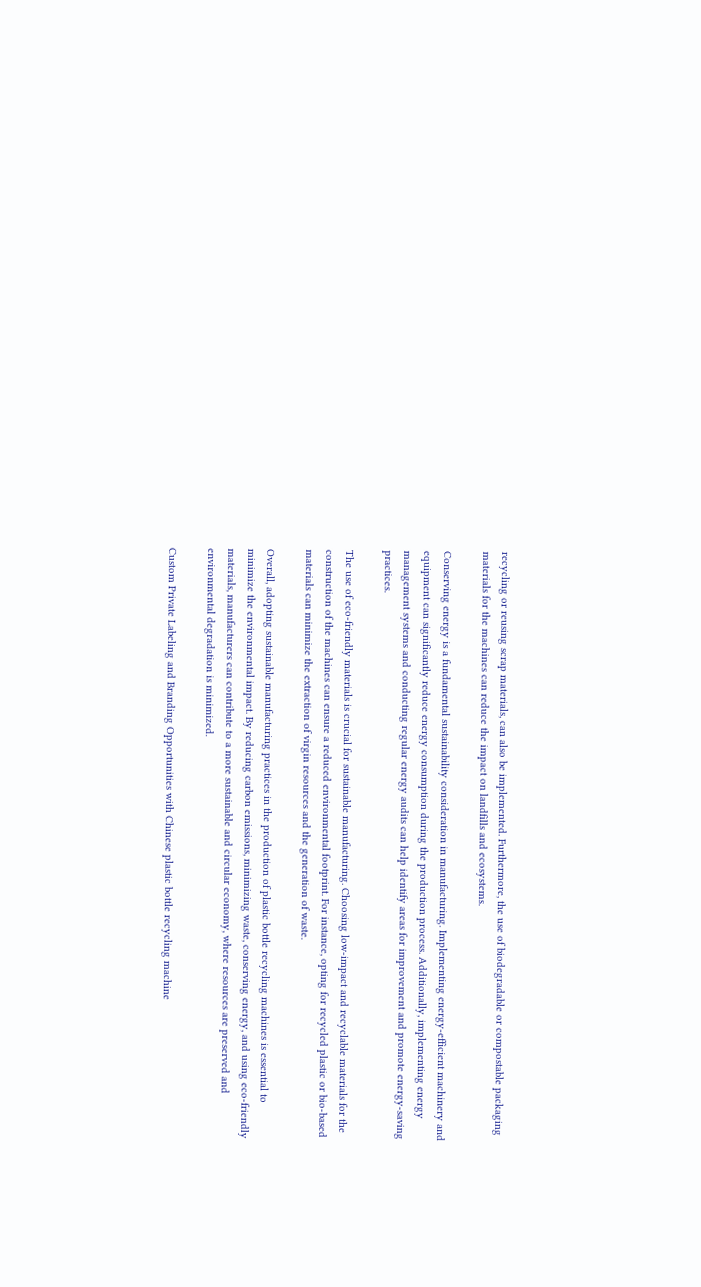recycling or reusing scrap materials, can also be implemented. Furthermore, the use of biodegradable or compostable packaging materials for the machines can reduce the impact on landfills and ecosystems.

Conserving energy is a fundamental sustainability consideration in manufacturing. Implementing energy-efficient machinery and equipment can significantly reduce energy consumption during the production process. Additionally, implementing energy management systems and conducting regular energy audits can help identify areas for improvement and promote energy-saving practices.

The use of eco-friendly materials is crucial for sustainable manufacturing. Choosing low-impact and recyclable materials for the construction of the machines can ensure a reduced environmental footprint. For instance, opting for recycled plastic or bio-based materials can minimize the extraction of virgin resources and the generation of waste.

Overall, adopting sustainable manufacturing practices in the production of plastic bottle recycling machines is essential to minimize the environmental impact. By reducing carbon emissions, minimizing waste, conserving energy, and using eco-friendly materials, manufacturers can contribute to a more sustainable and circular economy, where resources are preserved and environmental degradation is minimized.

Custom Private Labeling and Branding Opportunities with Chinese plastic bottle recycling machine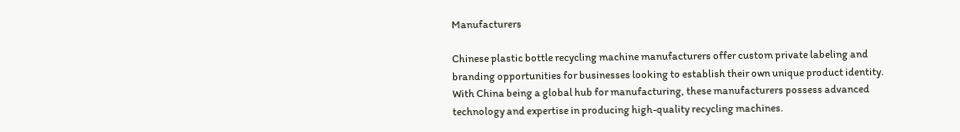Manufacturers

Chinese plastic bottle recycling machine manufacturers offer custom private labeling and branding opportunities for businesses looking to establish their own unique product identity. With China being a global hub for manufacturing, these manufacturers possess advanced technology and expertise in producing high-quality recycling machines.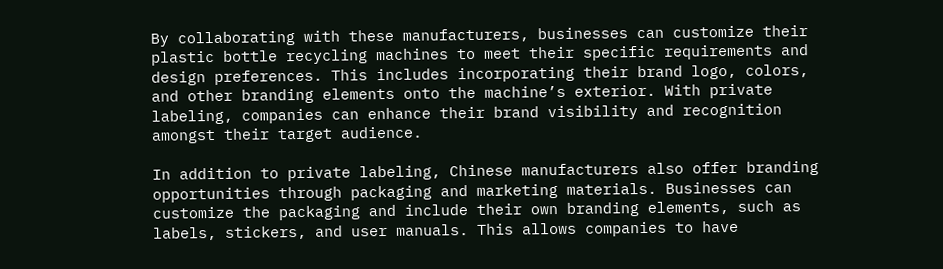By collaborating with these manufacturers, businesses can customize their plastic bottle recycling machines to meet their specific requirements and design preferences. This includes incorporating their brand logo, colors, and other branding elements onto the machine’s exterior. With private labeling, companies can enhance their brand visibility and recognition amongst their target audience.

In addition to private labeling, Chinese manufacturers also offer branding opportunities through packaging and marketing materials. Businesses can customize the packaging and include their own branding elements, such as labels, stickers, and user manuals. This allows companies to have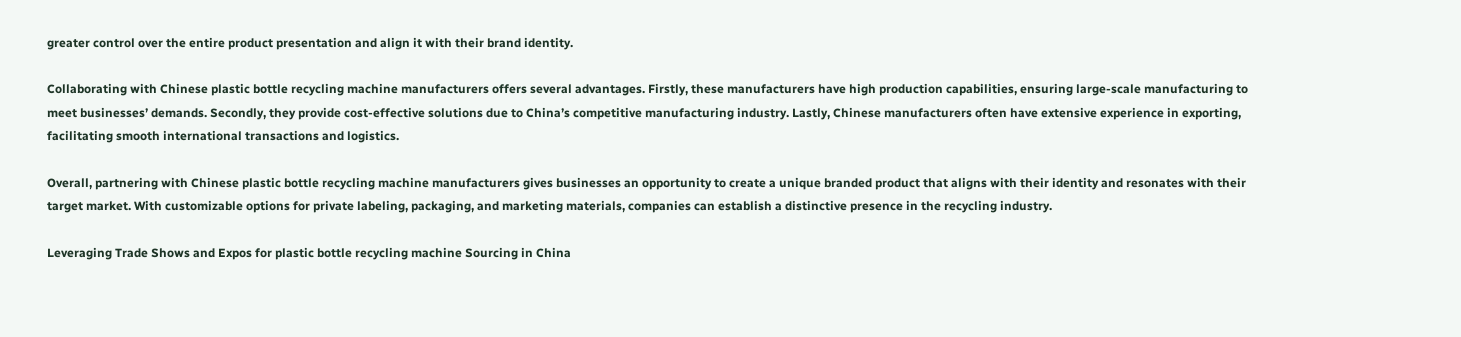greater control over the entire product presentation and align it with their brand identity.

Collaborating with Chinese plastic bottle recycling machine manufacturers offers several advantages. Firstly, these manufacturers have high production capabilities, ensuring large-scale manufacturing to meet businesses’ demands. Secondly, they provide cost-effective solutions due to China’s competitive manufacturing industry. Lastly, Chinese manufacturers often have extensive experience in exporting, facilitating smooth international transactions and logistics.

Overall, partnering with Chinese plastic bottle recycling machine manufacturers gives businesses an opportunity to create a unique branded product that aligns with their identity and resonates with their target market. With customizable options for private labeling, packaging, and marketing materials, companies can establish a distinctive presence in the recycling industry.

Leveraging Trade Shows and Expos for plastic bottle recycling machine Sourcing in China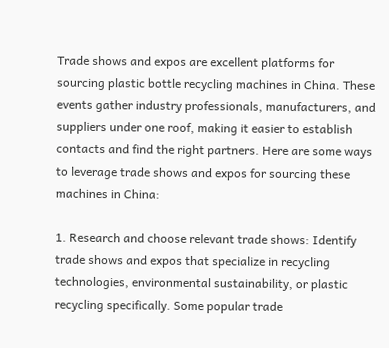Trade shows and expos are excellent platforms for sourcing plastic bottle recycling machines in China. These events gather industry professionals, manufacturers, and suppliers under one roof, making it easier to establish contacts and find the right partners. Here are some ways to leverage trade shows and expos for sourcing these machines in China:

1. Research and choose relevant trade shows: Identify trade shows and expos that specialize in recycling technologies, environmental sustainability, or plastic recycling specifically. Some popular trade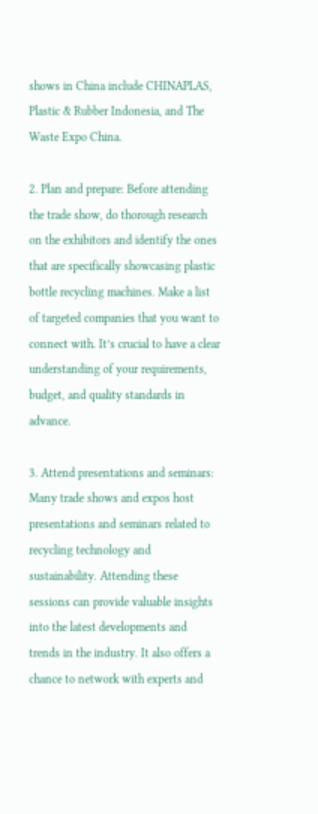shows in China include CHINAPLAS, Plastic & Rubber Indonesia, and The Waste Expo China.

2. Plan and prepare: Before attending the trade show, do thorough research on the exhibitors and identify the ones that are specifically showcasing plastic bottle recycling machines. Make a list of targeted companies that you want to connect with. It’s crucial to have a clear understanding of your requirements, budget, and quality standards in advance.

3. Attend presentations and seminars: Many trade shows and expos host presentations and seminars related to recycling technology and sustainability. Attending these sessions can provide valuable insights into the latest developments and trends in the industry. It also offers a chance to network with experts and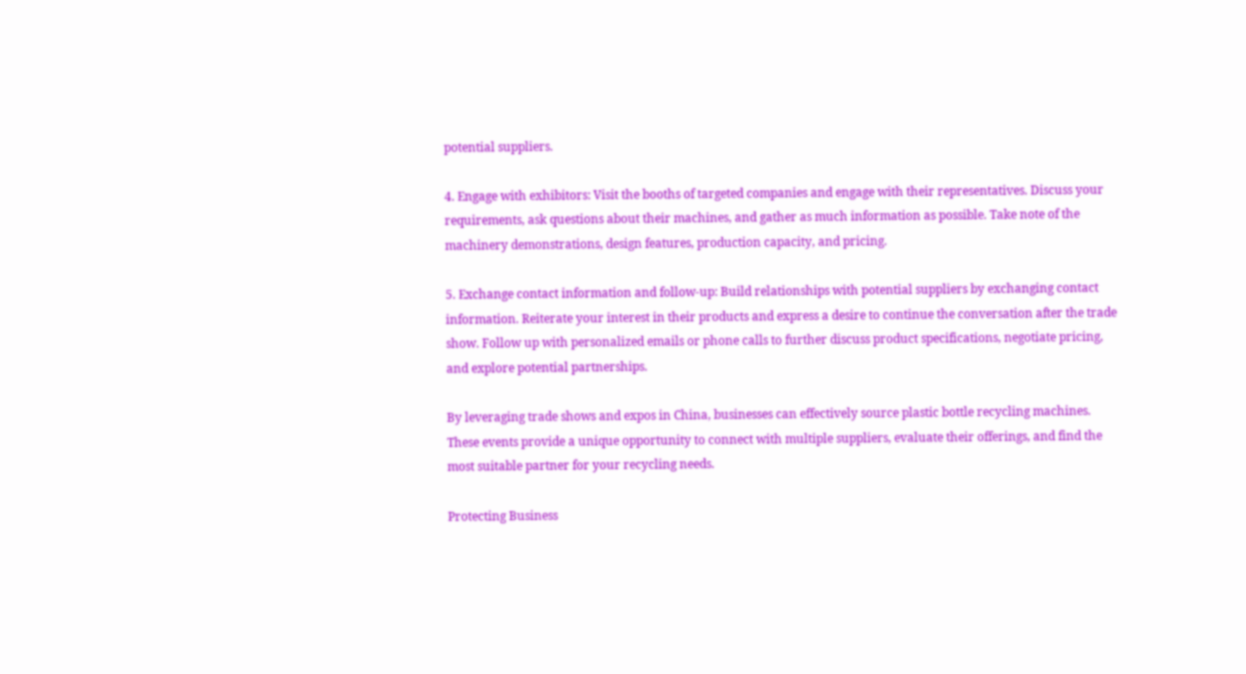potential suppliers.

4. Engage with exhibitors: Visit the booths of targeted companies and engage with their representatives. Discuss your requirements, ask questions about their machines, and gather as much information as possible. Take note of the machinery demonstrations, design features, production capacity, and pricing.

5. Exchange contact information and follow-up: Build relationships with potential suppliers by exchanging contact information. Reiterate your interest in their products and express a desire to continue the conversation after the trade show. Follow up with personalized emails or phone calls to further discuss product specifications, negotiate pricing, and explore potential partnerships.

By leveraging trade shows and expos in China, businesses can effectively source plastic bottle recycling machines. These events provide a unique opportunity to connect with multiple suppliers, evaluate their offerings, and find the most suitable partner for your recycling needs.

Protecting Business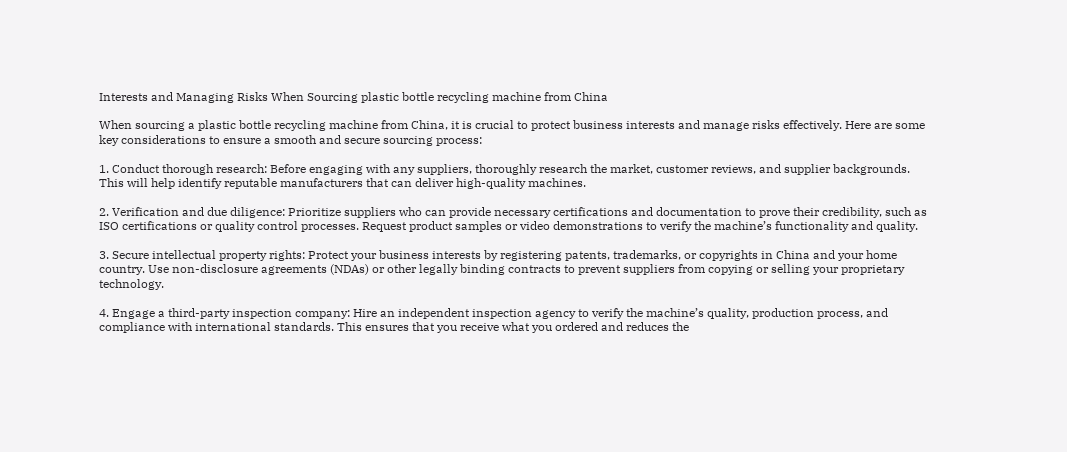Interests and Managing Risks When Sourcing plastic bottle recycling machine from China

When sourcing a plastic bottle recycling machine from China, it is crucial to protect business interests and manage risks effectively. Here are some key considerations to ensure a smooth and secure sourcing process:

1. Conduct thorough research: Before engaging with any suppliers, thoroughly research the market, customer reviews, and supplier backgrounds. This will help identify reputable manufacturers that can deliver high-quality machines.

2. Verification and due diligence: Prioritize suppliers who can provide necessary certifications and documentation to prove their credibility, such as ISO certifications or quality control processes. Request product samples or video demonstrations to verify the machine’s functionality and quality.

3. Secure intellectual property rights: Protect your business interests by registering patents, trademarks, or copyrights in China and your home country. Use non-disclosure agreements (NDAs) or other legally binding contracts to prevent suppliers from copying or selling your proprietary technology.

4. Engage a third-party inspection company: Hire an independent inspection agency to verify the machine’s quality, production process, and compliance with international standards. This ensures that you receive what you ordered and reduces the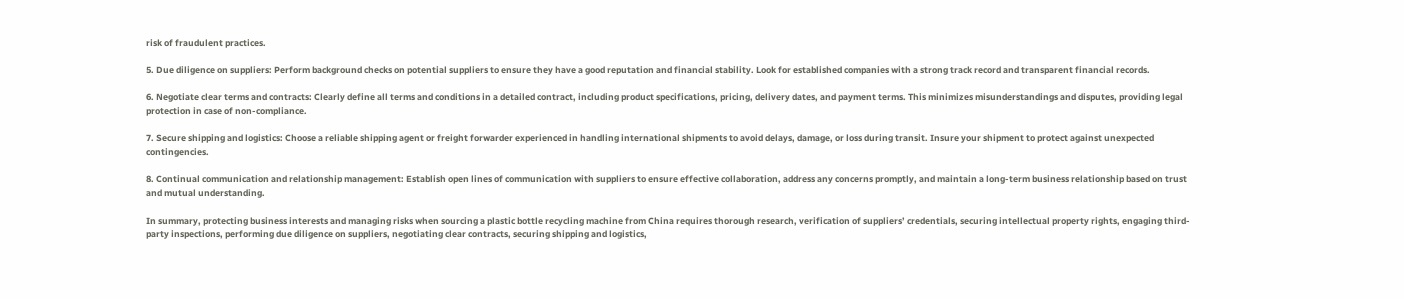risk of fraudulent practices.

5. Due diligence on suppliers: Perform background checks on potential suppliers to ensure they have a good reputation and financial stability. Look for established companies with a strong track record and transparent financial records.

6. Negotiate clear terms and contracts: Clearly define all terms and conditions in a detailed contract, including product specifications, pricing, delivery dates, and payment terms. This minimizes misunderstandings and disputes, providing legal protection in case of non-compliance.

7. Secure shipping and logistics: Choose a reliable shipping agent or freight forwarder experienced in handling international shipments to avoid delays, damage, or loss during transit. Insure your shipment to protect against unexpected contingencies.

8. Continual communication and relationship management: Establish open lines of communication with suppliers to ensure effective collaboration, address any concerns promptly, and maintain a long-term business relationship based on trust and mutual understanding.

In summary, protecting business interests and managing risks when sourcing a plastic bottle recycling machine from China requires thorough research, verification of suppliers’ credentials, securing intellectual property rights, engaging third-party inspections, performing due diligence on suppliers, negotiating clear contracts, securing shipping and logistics,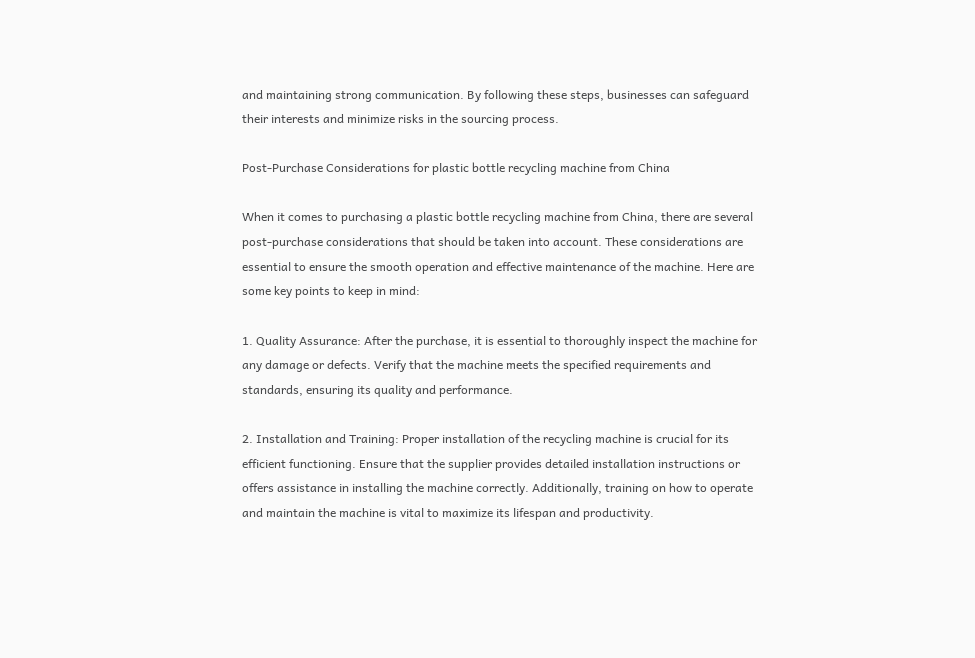and maintaining strong communication. By following these steps, businesses can safeguard their interests and minimize risks in the sourcing process.

Post-Purchase Considerations for plastic bottle recycling machine from China

When it comes to purchasing a plastic bottle recycling machine from China, there are several post-purchase considerations that should be taken into account. These considerations are essential to ensure the smooth operation and effective maintenance of the machine. Here are some key points to keep in mind:

1. Quality Assurance: After the purchase, it is essential to thoroughly inspect the machine for any damage or defects. Verify that the machine meets the specified requirements and standards, ensuring its quality and performance.

2. Installation and Training: Proper installation of the recycling machine is crucial for its efficient functioning. Ensure that the supplier provides detailed installation instructions or offers assistance in installing the machine correctly. Additionally, training on how to operate and maintain the machine is vital to maximize its lifespan and productivity.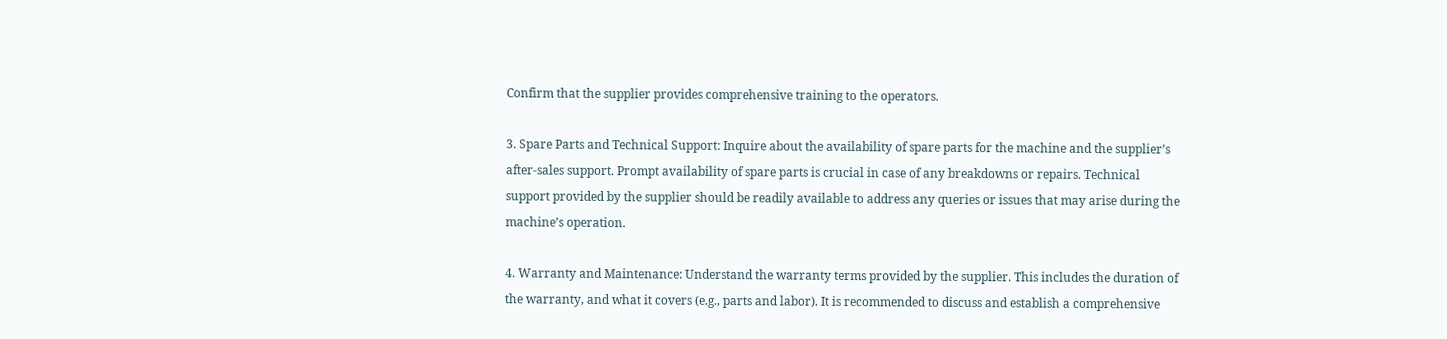Confirm that the supplier provides comprehensive training to the operators.

3. Spare Parts and Technical Support: Inquire about the availability of spare parts for the machine and the supplier’s after-sales support. Prompt availability of spare parts is crucial in case of any breakdowns or repairs. Technical support provided by the supplier should be readily available to address any queries or issues that may arise during the machine’s operation.

4. Warranty and Maintenance: Understand the warranty terms provided by the supplier. This includes the duration of the warranty, and what it covers (e.g., parts and labor). It is recommended to discuss and establish a comprehensive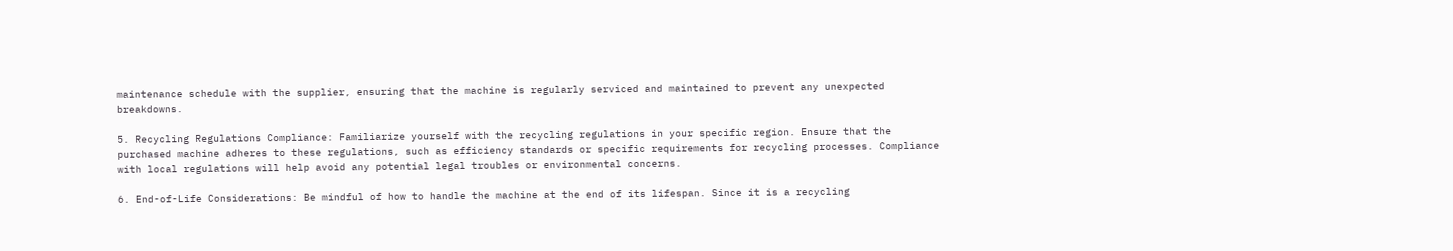maintenance schedule with the supplier, ensuring that the machine is regularly serviced and maintained to prevent any unexpected breakdowns.

5. Recycling Regulations Compliance: Familiarize yourself with the recycling regulations in your specific region. Ensure that the purchased machine adheres to these regulations, such as efficiency standards or specific requirements for recycling processes. Compliance with local regulations will help avoid any potential legal troubles or environmental concerns.

6. End-of-Life Considerations: Be mindful of how to handle the machine at the end of its lifespan. Since it is a recycling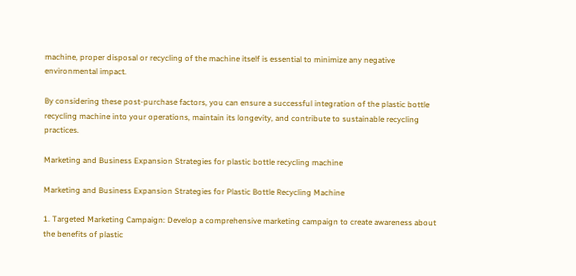machine, proper disposal or recycling of the machine itself is essential to minimize any negative environmental impact.

By considering these post-purchase factors, you can ensure a successful integration of the plastic bottle recycling machine into your operations, maintain its longevity, and contribute to sustainable recycling practices.

Marketing and Business Expansion Strategies for plastic bottle recycling machine

Marketing and Business Expansion Strategies for Plastic Bottle Recycling Machine

1. Targeted Marketing Campaign: Develop a comprehensive marketing campaign to create awareness about the benefits of plastic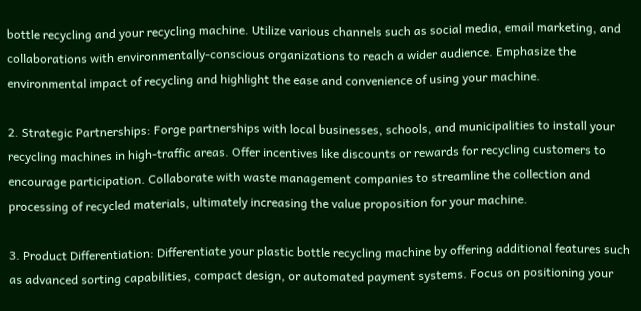bottle recycling and your recycling machine. Utilize various channels such as social media, email marketing, and collaborations with environmentally-conscious organizations to reach a wider audience. Emphasize the environmental impact of recycling and highlight the ease and convenience of using your machine.

2. Strategic Partnerships: Forge partnerships with local businesses, schools, and municipalities to install your recycling machines in high-traffic areas. Offer incentives like discounts or rewards for recycling customers to encourage participation. Collaborate with waste management companies to streamline the collection and processing of recycled materials, ultimately increasing the value proposition for your machine.

3. Product Differentiation: Differentiate your plastic bottle recycling machine by offering additional features such as advanced sorting capabilities, compact design, or automated payment systems. Focus on positioning your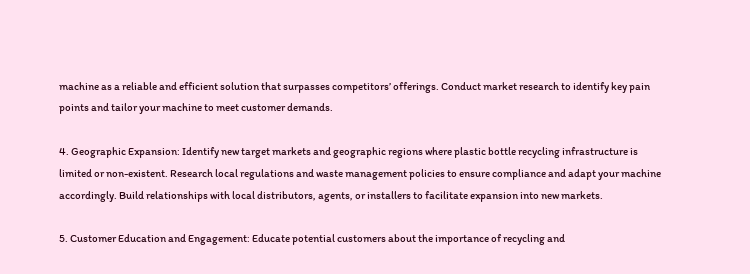machine as a reliable and efficient solution that surpasses competitors’ offerings. Conduct market research to identify key pain points and tailor your machine to meet customer demands.

4. Geographic Expansion: Identify new target markets and geographic regions where plastic bottle recycling infrastructure is limited or non-existent. Research local regulations and waste management policies to ensure compliance and adapt your machine accordingly. Build relationships with local distributors, agents, or installers to facilitate expansion into new markets.

5. Customer Education and Engagement: Educate potential customers about the importance of recycling and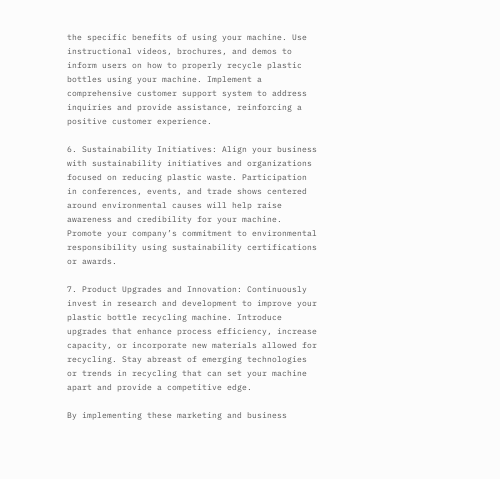the specific benefits of using your machine. Use instructional videos, brochures, and demos to inform users on how to properly recycle plastic bottles using your machine. Implement a comprehensive customer support system to address inquiries and provide assistance, reinforcing a positive customer experience.

6. Sustainability Initiatives: Align your business with sustainability initiatives and organizations focused on reducing plastic waste. Participation in conferences, events, and trade shows centered around environmental causes will help raise awareness and credibility for your machine. Promote your company’s commitment to environmental responsibility using sustainability certifications or awards.

7. Product Upgrades and Innovation: Continuously invest in research and development to improve your plastic bottle recycling machine. Introduce upgrades that enhance process efficiency, increase capacity, or incorporate new materials allowed for recycling. Stay abreast of emerging technologies or trends in recycling that can set your machine apart and provide a competitive edge.

By implementing these marketing and business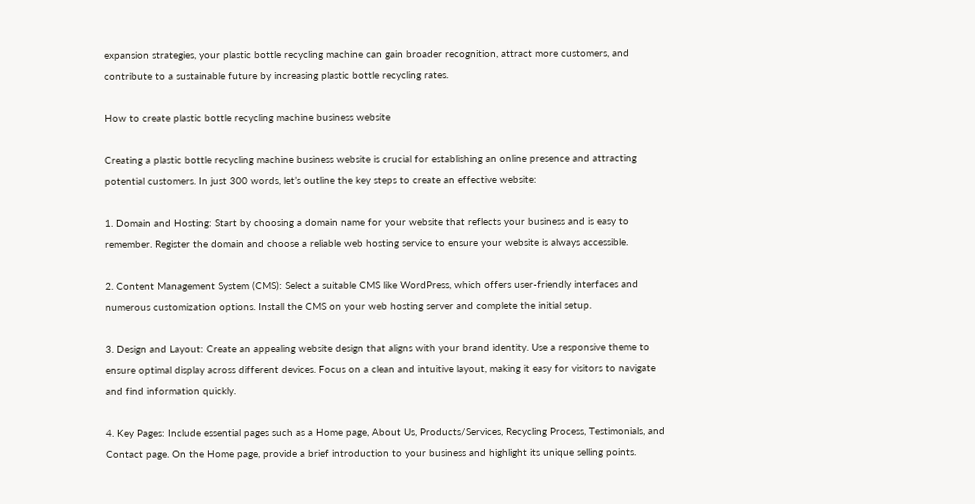expansion strategies, your plastic bottle recycling machine can gain broader recognition, attract more customers, and contribute to a sustainable future by increasing plastic bottle recycling rates.

How to create plastic bottle recycling machine business website

Creating a plastic bottle recycling machine business website is crucial for establishing an online presence and attracting potential customers. In just 300 words, let’s outline the key steps to create an effective website:

1. Domain and Hosting: Start by choosing a domain name for your website that reflects your business and is easy to remember. Register the domain and choose a reliable web hosting service to ensure your website is always accessible.

2. Content Management System (CMS): Select a suitable CMS like WordPress, which offers user-friendly interfaces and numerous customization options. Install the CMS on your web hosting server and complete the initial setup.

3. Design and Layout: Create an appealing website design that aligns with your brand identity. Use a responsive theme to ensure optimal display across different devices. Focus on a clean and intuitive layout, making it easy for visitors to navigate and find information quickly.

4. Key Pages: Include essential pages such as a Home page, About Us, Products/Services, Recycling Process, Testimonials, and Contact page. On the Home page, provide a brief introduction to your business and highlight its unique selling points.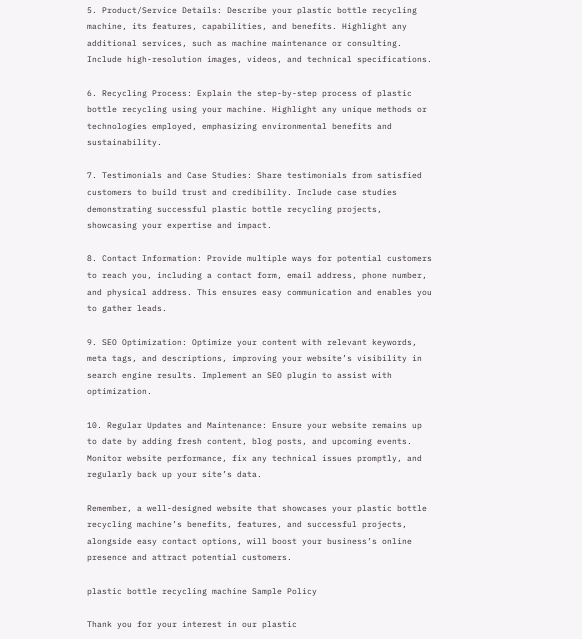5. Product/Service Details: Describe your plastic bottle recycling machine, its features, capabilities, and benefits. Highlight any additional services, such as machine maintenance or consulting. Include high-resolution images, videos, and technical specifications.

6. Recycling Process: Explain the step-by-step process of plastic bottle recycling using your machine. Highlight any unique methods or technologies employed, emphasizing environmental benefits and sustainability.

7. Testimonials and Case Studies: Share testimonials from satisfied customers to build trust and credibility. Include case studies demonstrating successful plastic bottle recycling projects, showcasing your expertise and impact.

8. Contact Information: Provide multiple ways for potential customers to reach you, including a contact form, email address, phone number, and physical address. This ensures easy communication and enables you to gather leads.

9. SEO Optimization: Optimize your content with relevant keywords, meta tags, and descriptions, improving your website’s visibility in search engine results. Implement an SEO plugin to assist with optimization.

10. Regular Updates and Maintenance: Ensure your website remains up to date by adding fresh content, blog posts, and upcoming events. Monitor website performance, fix any technical issues promptly, and regularly back up your site’s data.

Remember, a well-designed website that showcases your plastic bottle recycling machine’s benefits, features, and successful projects, alongside easy contact options, will boost your business’s online presence and attract potential customers.

plastic bottle recycling machine Sample Policy

Thank you for your interest in our plastic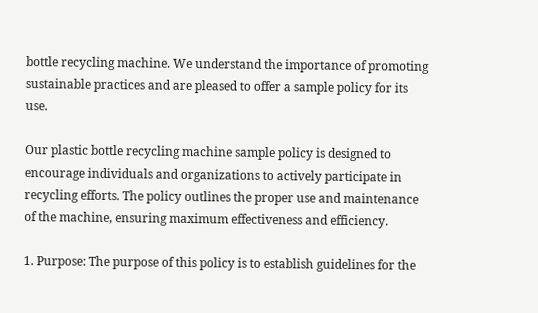bottle recycling machine. We understand the importance of promoting sustainable practices and are pleased to offer a sample policy for its use.

Our plastic bottle recycling machine sample policy is designed to encourage individuals and organizations to actively participate in recycling efforts. The policy outlines the proper use and maintenance of the machine, ensuring maximum effectiveness and efficiency.

1. Purpose: The purpose of this policy is to establish guidelines for the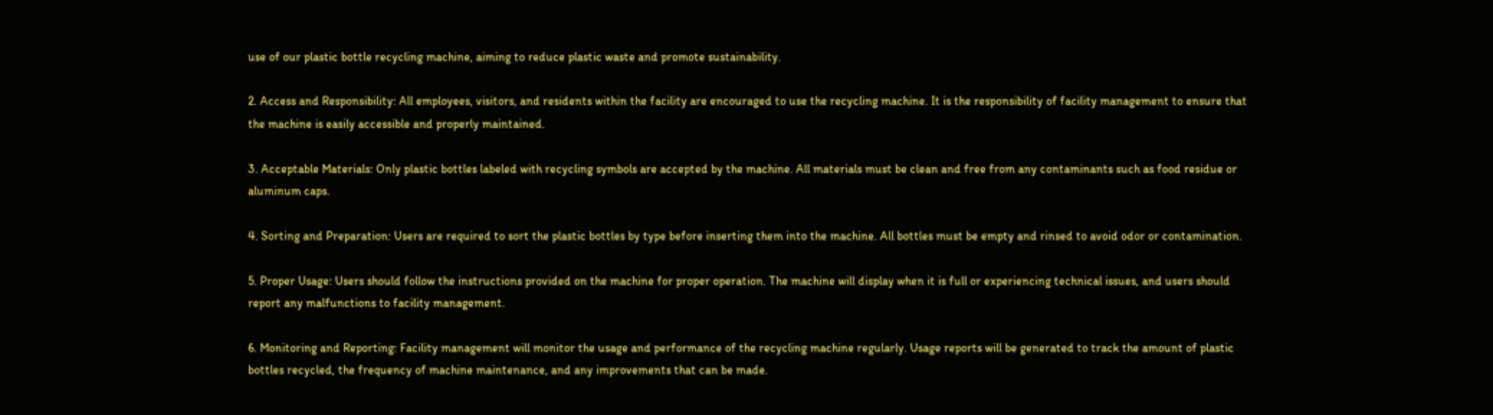use of our plastic bottle recycling machine, aiming to reduce plastic waste and promote sustainability.

2. Access and Responsibility: All employees, visitors, and residents within the facility are encouraged to use the recycling machine. It is the responsibility of facility management to ensure that the machine is easily accessible and properly maintained.

3. Acceptable Materials: Only plastic bottles labeled with recycling symbols are accepted by the machine. All materials must be clean and free from any contaminants such as food residue or aluminum caps.

4. Sorting and Preparation: Users are required to sort the plastic bottles by type before inserting them into the machine. All bottles must be empty and rinsed to avoid odor or contamination.

5. Proper Usage: Users should follow the instructions provided on the machine for proper operation. The machine will display when it is full or experiencing technical issues, and users should report any malfunctions to facility management.

6. Monitoring and Reporting: Facility management will monitor the usage and performance of the recycling machine regularly. Usage reports will be generated to track the amount of plastic bottles recycled, the frequency of machine maintenance, and any improvements that can be made.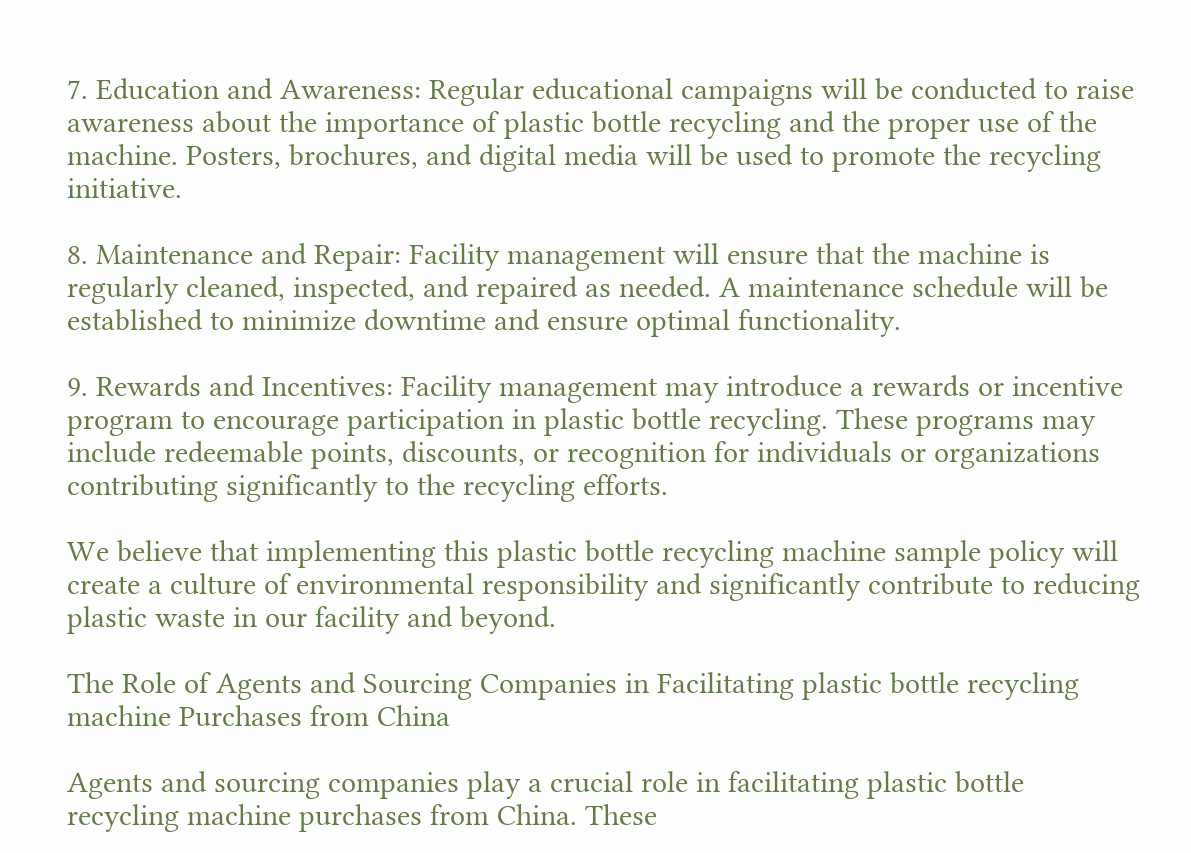7. Education and Awareness: Regular educational campaigns will be conducted to raise awareness about the importance of plastic bottle recycling and the proper use of the machine. Posters, brochures, and digital media will be used to promote the recycling initiative.

8. Maintenance and Repair: Facility management will ensure that the machine is regularly cleaned, inspected, and repaired as needed. A maintenance schedule will be established to minimize downtime and ensure optimal functionality.

9. Rewards and Incentives: Facility management may introduce a rewards or incentive program to encourage participation in plastic bottle recycling. These programs may include redeemable points, discounts, or recognition for individuals or organizations contributing significantly to the recycling efforts.

We believe that implementing this plastic bottle recycling machine sample policy will create a culture of environmental responsibility and significantly contribute to reducing plastic waste in our facility and beyond.

The Role of Agents and Sourcing Companies in Facilitating plastic bottle recycling machine Purchases from China

Agents and sourcing companies play a crucial role in facilitating plastic bottle recycling machine purchases from China. These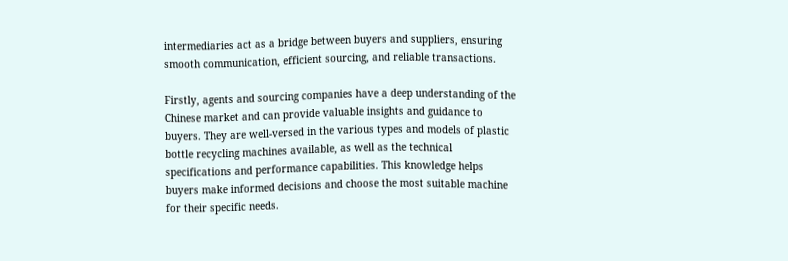intermediaries act as a bridge between buyers and suppliers, ensuring smooth communication, efficient sourcing, and reliable transactions.

Firstly, agents and sourcing companies have a deep understanding of the Chinese market and can provide valuable insights and guidance to buyers. They are well-versed in the various types and models of plastic bottle recycling machines available, as well as the technical specifications and performance capabilities. This knowledge helps buyers make informed decisions and choose the most suitable machine for their specific needs.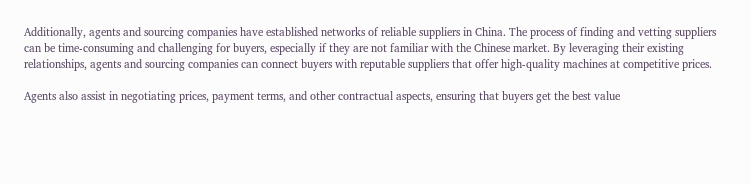Additionally, agents and sourcing companies have established networks of reliable suppliers in China. The process of finding and vetting suppliers can be time-consuming and challenging for buyers, especially if they are not familiar with the Chinese market. By leveraging their existing relationships, agents and sourcing companies can connect buyers with reputable suppliers that offer high-quality machines at competitive prices.

Agents also assist in negotiating prices, payment terms, and other contractual aspects, ensuring that buyers get the best value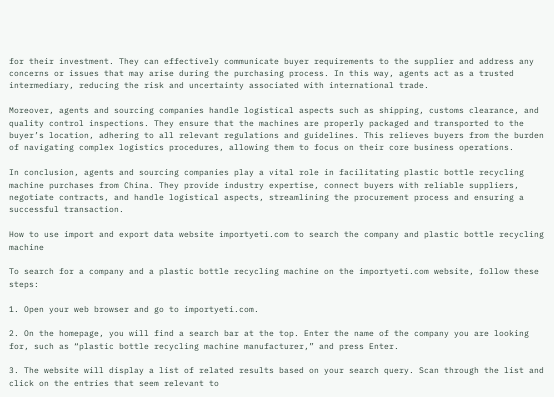for their investment. They can effectively communicate buyer requirements to the supplier and address any concerns or issues that may arise during the purchasing process. In this way, agents act as a trusted intermediary, reducing the risk and uncertainty associated with international trade.

Moreover, agents and sourcing companies handle logistical aspects such as shipping, customs clearance, and quality control inspections. They ensure that the machines are properly packaged and transported to the buyer’s location, adhering to all relevant regulations and guidelines. This relieves buyers from the burden of navigating complex logistics procedures, allowing them to focus on their core business operations.

In conclusion, agents and sourcing companies play a vital role in facilitating plastic bottle recycling machine purchases from China. They provide industry expertise, connect buyers with reliable suppliers, negotiate contracts, and handle logistical aspects, streamlining the procurement process and ensuring a successful transaction.

How to use import and export data website importyeti.com to search the company and plastic bottle recycling machine

To search for a company and a plastic bottle recycling machine on the importyeti.com website, follow these steps:

1. Open your web browser and go to importyeti.com.

2. On the homepage, you will find a search bar at the top. Enter the name of the company you are looking for, such as “plastic bottle recycling machine manufacturer,” and press Enter.

3. The website will display a list of related results based on your search query. Scan through the list and click on the entries that seem relevant to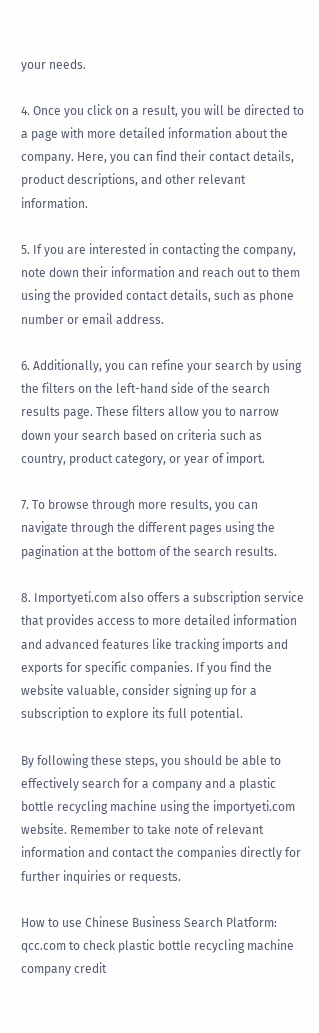your needs.

4. Once you click on a result, you will be directed to a page with more detailed information about the company. Here, you can find their contact details, product descriptions, and other relevant information.

5. If you are interested in contacting the company, note down their information and reach out to them using the provided contact details, such as phone number or email address.

6. Additionally, you can refine your search by using the filters on the left-hand side of the search results page. These filters allow you to narrow down your search based on criteria such as country, product category, or year of import.

7. To browse through more results, you can navigate through the different pages using the pagination at the bottom of the search results.

8. Importyeti.com also offers a subscription service that provides access to more detailed information and advanced features like tracking imports and exports for specific companies. If you find the website valuable, consider signing up for a subscription to explore its full potential.

By following these steps, you should be able to effectively search for a company and a plastic bottle recycling machine using the importyeti.com website. Remember to take note of relevant information and contact the companies directly for further inquiries or requests.

How to use Chinese Business Search Platform: qcc.com to check plastic bottle recycling machine company credit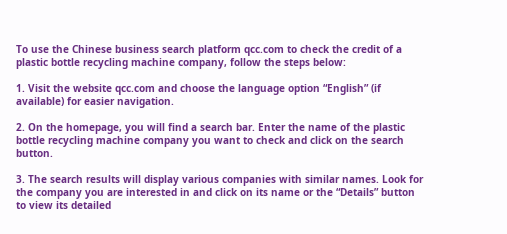To use the Chinese business search platform qcc.com to check the credit of a plastic bottle recycling machine company, follow the steps below:

1. Visit the website qcc.com and choose the language option “English” (if available) for easier navigation.

2. On the homepage, you will find a search bar. Enter the name of the plastic bottle recycling machine company you want to check and click on the search button.

3. The search results will display various companies with similar names. Look for the company you are interested in and click on its name or the “Details” button to view its detailed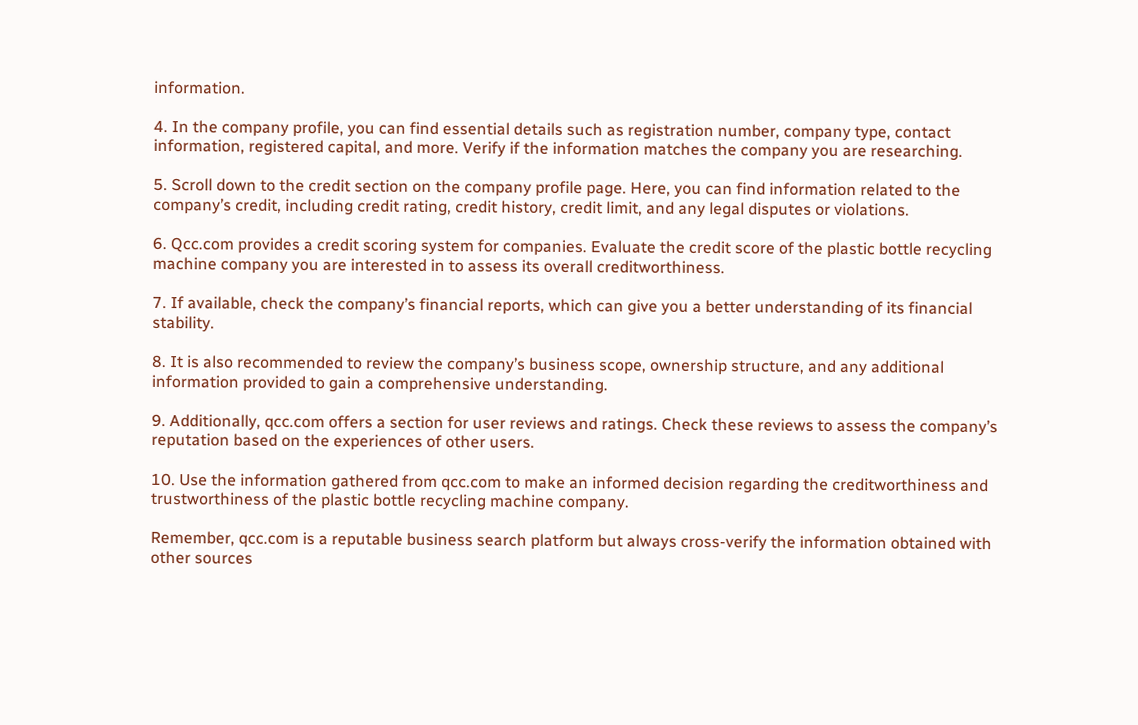information.

4. In the company profile, you can find essential details such as registration number, company type, contact information, registered capital, and more. Verify if the information matches the company you are researching.

5. Scroll down to the credit section on the company profile page. Here, you can find information related to the company’s credit, including credit rating, credit history, credit limit, and any legal disputes or violations.

6. Qcc.com provides a credit scoring system for companies. Evaluate the credit score of the plastic bottle recycling machine company you are interested in to assess its overall creditworthiness.

7. If available, check the company’s financial reports, which can give you a better understanding of its financial stability.

8. It is also recommended to review the company’s business scope, ownership structure, and any additional information provided to gain a comprehensive understanding.

9. Additionally, qcc.com offers a section for user reviews and ratings. Check these reviews to assess the company’s reputation based on the experiences of other users.

10. Use the information gathered from qcc.com to make an informed decision regarding the creditworthiness and trustworthiness of the plastic bottle recycling machine company.

Remember, qcc.com is a reputable business search platform but always cross-verify the information obtained with other sources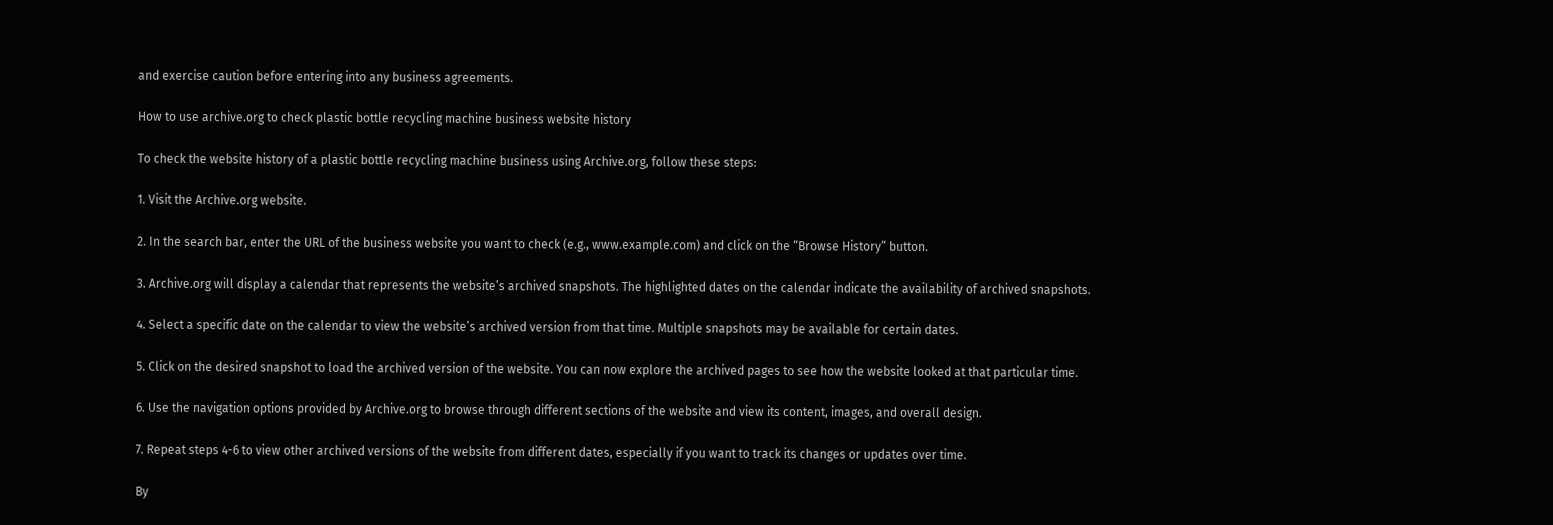and exercise caution before entering into any business agreements.

How to use archive.org to check plastic bottle recycling machine business website history

To check the website history of a plastic bottle recycling machine business using Archive.org, follow these steps:

1. Visit the Archive.org website.

2. In the search bar, enter the URL of the business website you want to check (e.g., www.example.com) and click on the “Browse History” button.

3. Archive.org will display a calendar that represents the website’s archived snapshots. The highlighted dates on the calendar indicate the availability of archived snapshots.

4. Select a specific date on the calendar to view the website’s archived version from that time. Multiple snapshots may be available for certain dates.

5. Click on the desired snapshot to load the archived version of the website. You can now explore the archived pages to see how the website looked at that particular time.

6. Use the navigation options provided by Archive.org to browse through different sections of the website and view its content, images, and overall design.

7. Repeat steps 4-6 to view other archived versions of the website from different dates, especially if you want to track its changes or updates over time.

By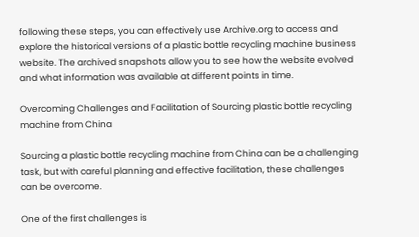following these steps, you can effectively use Archive.org to access and explore the historical versions of a plastic bottle recycling machine business website. The archived snapshots allow you to see how the website evolved and what information was available at different points in time.

Overcoming Challenges and Facilitation of Sourcing plastic bottle recycling machine from China

Sourcing a plastic bottle recycling machine from China can be a challenging task, but with careful planning and effective facilitation, these challenges can be overcome.

One of the first challenges is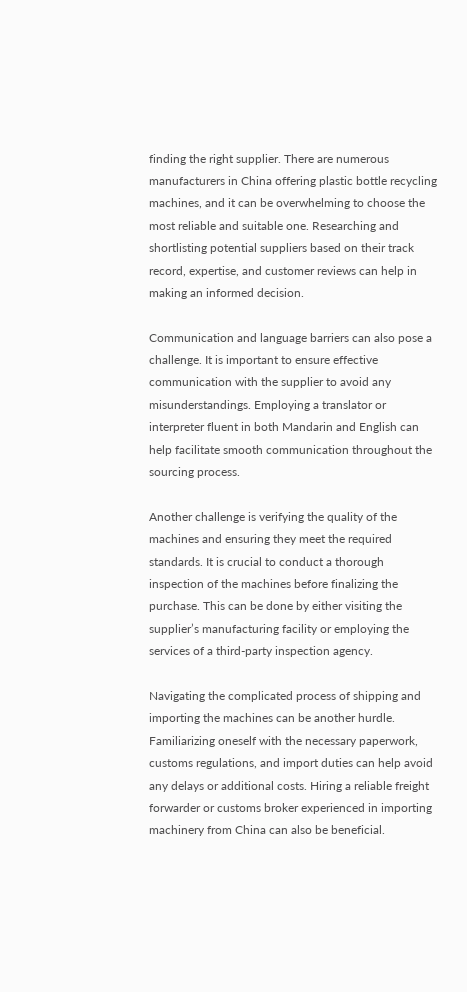finding the right supplier. There are numerous manufacturers in China offering plastic bottle recycling machines, and it can be overwhelming to choose the most reliable and suitable one. Researching and shortlisting potential suppliers based on their track record, expertise, and customer reviews can help in making an informed decision.

Communication and language barriers can also pose a challenge. It is important to ensure effective communication with the supplier to avoid any misunderstandings. Employing a translator or interpreter fluent in both Mandarin and English can help facilitate smooth communication throughout the sourcing process.

Another challenge is verifying the quality of the machines and ensuring they meet the required standards. It is crucial to conduct a thorough inspection of the machines before finalizing the purchase. This can be done by either visiting the supplier’s manufacturing facility or employing the services of a third-party inspection agency.

Navigating the complicated process of shipping and importing the machines can be another hurdle. Familiarizing oneself with the necessary paperwork, customs regulations, and import duties can help avoid any delays or additional costs. Hiring a reliable freight forwarder or customs broker experienced in importing machinery from China can also be beneficial.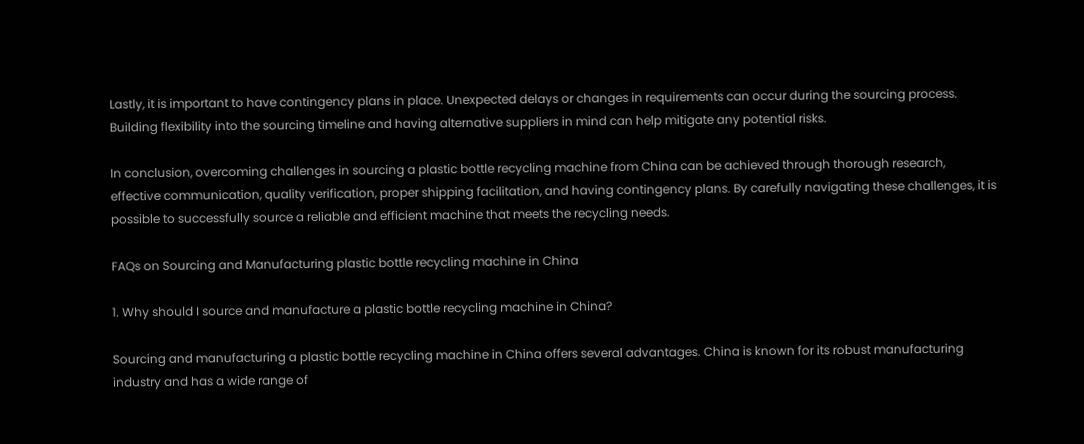Lastly, it is important to have contingency plans in place. Unexpected delays or changes in requirements can occur during the sourcing process. Building flexibility into the sourcing timeline and having alternative suppliers in mind can help mitigate any potential risks.

In conclusion, overcoming challenges in sourcing a plastic bottle recycling machine from China can be achieved through thorough research, effective communication, quality verification, proper shipping facilitation, and having contingency plans. By carefully navigating these challenges, it is possible to successfully source a reliable and efficient machine that meets the recycling needs.

FAQs on Sourcing and Manufacturing plastic bottle recycling machine in China

1. Why should I source and manufacture a plastic bottle recycling machine in China?

Sourcing and manufacturing a plastic bottle recycling machine in China offers several advantages. China is known for its robust manufacturing industry and has a wide range of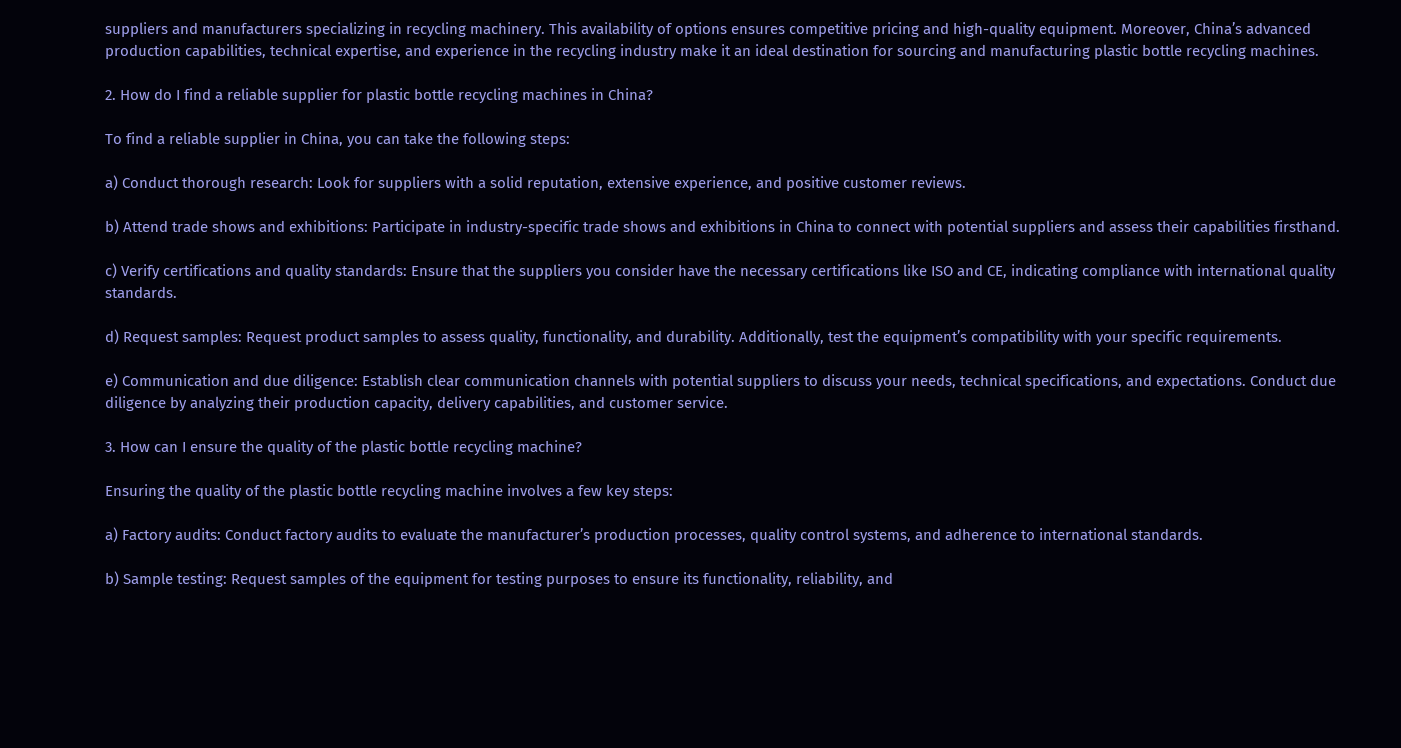suppliers and manufacturers specializing in recycling machinery. This availability of options ensures competitive pricing and high-quality equipment. Moreover, China’s advanced production capabilities, technical expertise, and experience in the recycling industry make it an ideal destination for sourcing and manufacturing plastic bottle recycling machines.

2. How do I find a reliable supplier for plastic bottle recycling machines in China?

To find a reliable supplier in China, you can take the following steps:

a) Conduct thorough research: Look for suppliers with a solid reputation, extensive experience, and positive customer reviews.

b) Attend trade shows and exhibitions: Participate in industry-specific trade shows and exhibitions in China to connect with potential suppliers and assess their capabilities firsthand.

c) Verify certifications and quality standards: Ensure that the suppliers you consider have the necessary certifications like ISO and CE, indicating compliance with international quality standards.

d) Request samples: Request product samples to assess quality, functionality, and durability. Additionally, test the equipment’s compatibility with your specific requirements.

e) Communication and due diligence: Establish clear communication channels with potential suppliers to discuss your needs, technical specifications, and expectations. Conduct due diligence by analyzing their production capacity, delivery capabilities, and customer service.

3. How can I ensure the quality of the plastic bottle recycling machine?

Ensuring the quality of the plastic bottle recycling machine involves a few key steps:

a) Factory audits: Conduct factory audits to evaluate the manufacturer’s production processes, quality control systems, and adherence to international standards.

b) Sample testing: Request samples of the equipment for testing purposes to ensure its functionality, reliability, and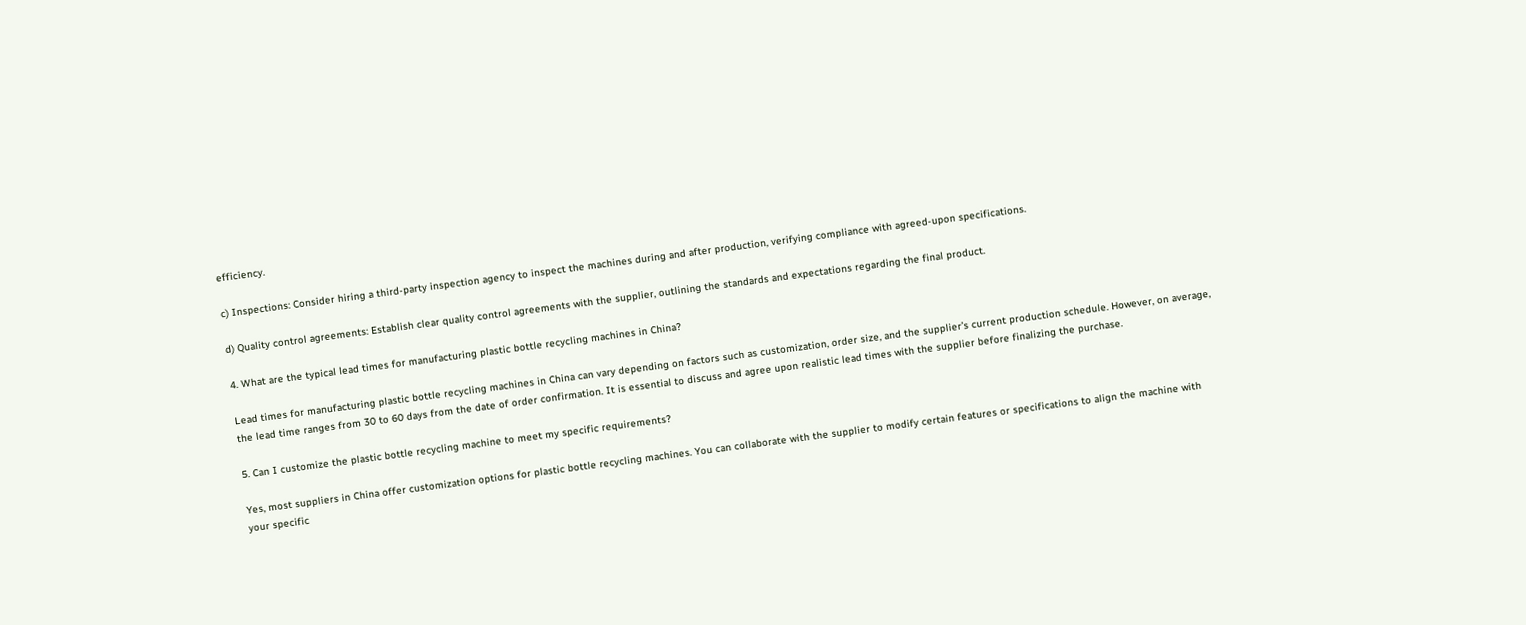efficiency.

c) Inspections: Consider hiring a third-party inspection agency to inspect the machines during and after production, verifying compliance with agreed-upon specifications.

d) Quality control agreements: Establish clear quality control agreements with the supplier, outlining the standards and expectations regarding the final product.

4. What are the typical lead times for manufacturing plastic bottle recycling machines in China?

Lead times for manufacturing plastic bottle recycling machines in China can vary depending on factors such as customization, order size, and the supplier’s current production schedule. However, on average, the lead time ranges from 30 to 60 days from the date of order confirmation. It is essential to discuss and agree upon realistic lead times with the supplier before finalizing the purchase.

5. Can I customize the plastic bottle recycling machine to meet my specific requirements?

Yes, most suppliers in China offer customization options for plastic bottle recycling machines. You can collaborate with the supplier to modify certain features or specifications to align the machine with your specific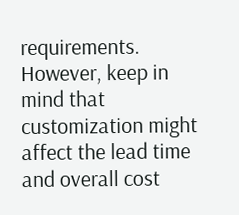requirements. However, keep in mind that customization might affect the lead time and overall cost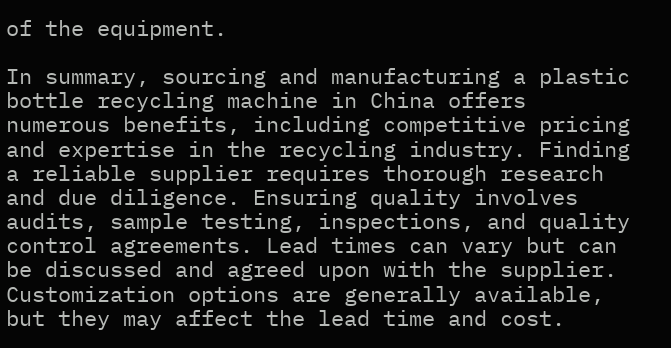of the equipment.

In summary, sourcing and manufacturing a plastic bottle recycling machine in China offers numerous benefits, including competitive pricing and expertise in the recycling industry. Finding a reliable supplier requires thorough research and due diligence. Ensuring quality involves audits, sample testing, inspections, and quality control agreements. Lead times can vary but can be discussed and agreed upon with the supplier. Customization options are generally available, but they may affect the lead time and cost.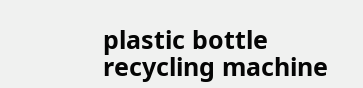plastic bottle recycling machine